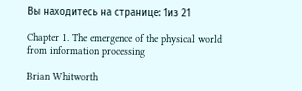Вы находитесь на странице: 1из 21

Chapter 1. The emergence of the physical world from information processing

Brian Whitworth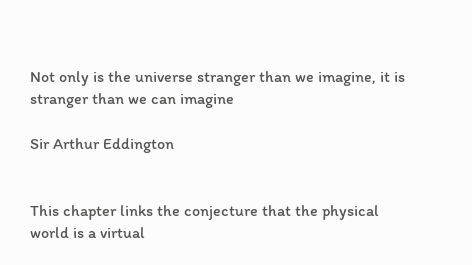Not only is the universe stranger than we imagine, it is stranger than we can imagine

Sir Arthur Eddington


This chapter links the conjecture that the physical world is a virtual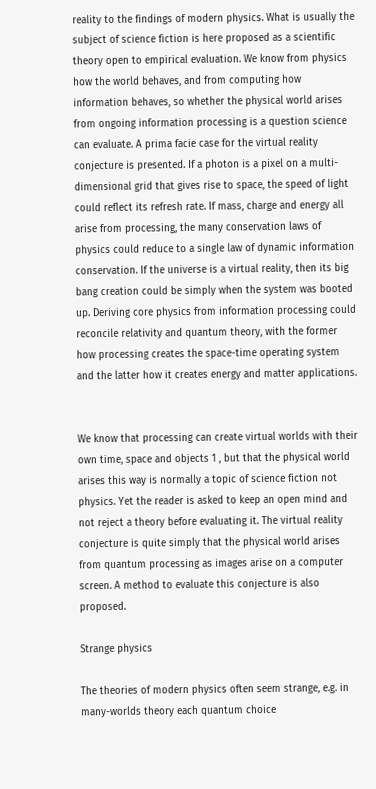reality to the findings of modern physics. What is usually the subject of science fiction is here proposed as a scientific theory open to empirical evaluation. We know from physics how the world behaves, and from computing how information behaves, so whether the physical world arises from ongoing information processing is a question science can evaluate. A prima facie case for the virtual reality conjecture is presented. If a photon is a pixel on a multi-dimensional grid that gives rise to space, the speed of light could reflect its refresh rate. If mass, charge and energy all arise from processing, the many conservation laws of physics could reduce to a single law of dynamic information conservation. If the universe is a virtual reality, then its big bang creation could be simply when the system was booted up. Deriving core physics from information processing could reconcile relativity and quantum theory, with the former how processing creates the space-time operating system and the latter how it creates energy and matter applications.


We know that processing can create virtual worlds with their own time, space and objects 1 , but that the physical world arises this way is normally a topic of science fiction not physics. Yet the reader is asked to keep an open mind and not reject a theory before evaluating it. The virtual reality conjecture is quite simply that the physical world arises from quantum processing as images arise on a computer screen. A method to evaluate this conjecture is also proposed.

Strange physics

The theories of modern physics often seem strange, e.g. in many-worlds theory each quantum choice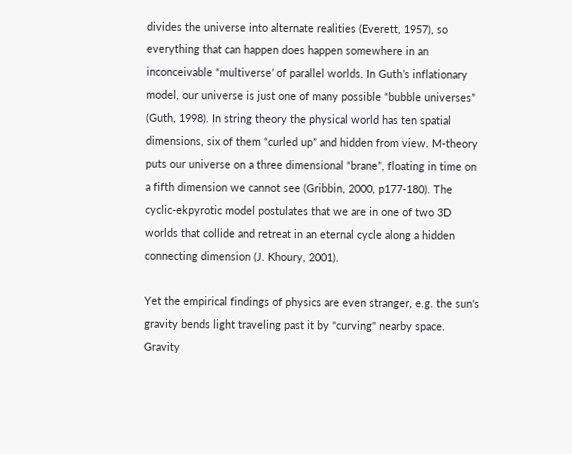divides the universe into alternate realities (Everett, 1957), so everything that can happen does happen somewhere in an inconceivable “multiverse’ of parallel worlds. In Guth’s inflationary model, our universe is just one of many possible “bubble universes” (Guth, 1998). In string theory the physical world has ten spatial dimensions, six of them “curled up” and hidden from view. M-theory puts our universe on a three dimensional “brane”, floating in time on a fifth dimension we cannot see (Gribbin, 2000, p177-180). The cyclic-ekpyrotic model postulates that we are in one of two 3D worlds that collide and retreat in an eternal cycle along a hidden connecting dimension (J. Khoury, 2001).

Yet the empirical findings of physics are even stranger, e.g. the sun's gravity bends light traveling past it by "curving" nearby space. Gravity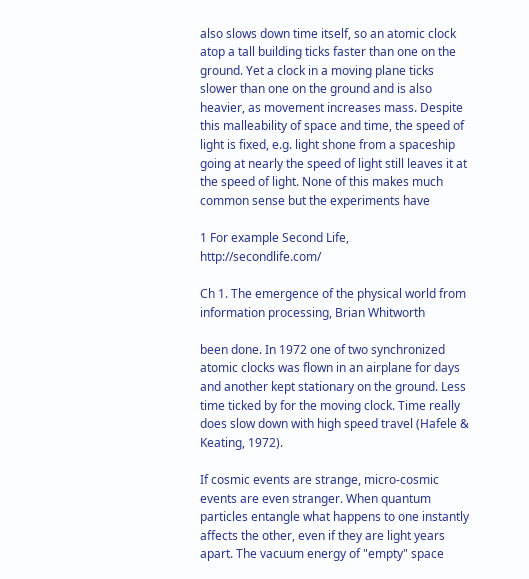also slows down time itself, so an atomic clock atop a tall building ticks faster than one on the ground. Yet a clock in a moving plane ticks slower than one on the ground and is also heavier, as movement increases mass. Despite this malleability of space and time, the speed of light is fixed, e.g. light shone from a spaceship going at nearly the speed of light still leaves it at the speed of light. None of this makes much common sense but the experiments have

1 For example Second Life, http://secondlife.com/

Ch 1. The emergence of the physical world from information processing, Brian Whitworth

been done. In 1972 one of two synchronized atomic clocks was flown in an airplane for days and another kept stationary on the ground. Less time ticked by for the moving clock. Time really does slow down with high speed travel (Hafele & Keating, 1972).

If cosmic events are strange, micro-cosmic events are even stranger. When quantum particles entangle what happens to one instantly affects the other, even if they are light years apart. The vacuum energy of "empty" space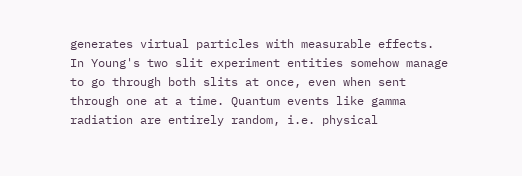generates virtual particles with measurable effects. In Young's two slit experiment entities somehow manage to go through both slits at once, even when sent through one at a time. Quantum events like gamma radiation are entirely random, i.e. physical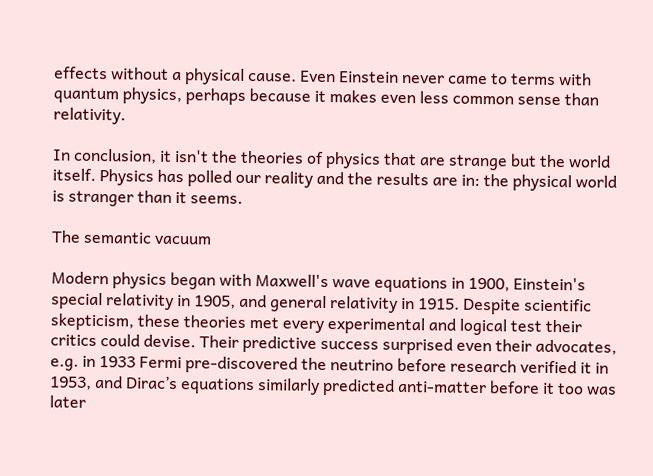effects without a physical cause. Even Einstein never came to terms with quantum physics, perhaps because it makes even less common sense than relativity.

In conclusion, it isn't the theories of physics that are strange but the world itself. Physics has polled our reality and the results are in: the physical world is stranger than it seems.

The semantic vacuum

Modern physics began with Maxwell's wave equations in 1900, Einstein's special relativity in 1905, and general relativity in 1915. Despite scientific skepticism, these theories met every experimental and logical test their critics could devise. Their predictive success surprised even their advocates, e.g. in 1933 Fermi pre-discovered the neutrino before research verified it in 1953, and Dirac’s equations similarly predicted anti-matter before it too was later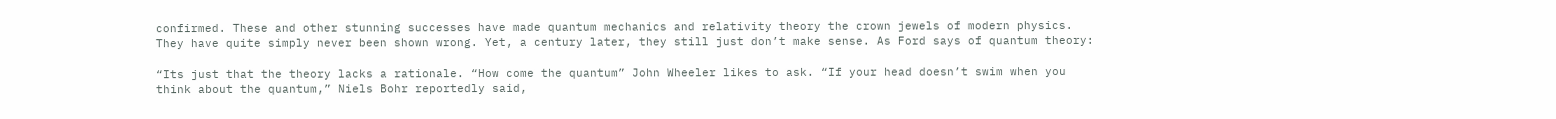confirmed. These and other stunning successes have made quantum mechanics and relativity theory the crown jewels of modern physics. They have quite simply never been shown wrong. Yet, a century later, they still just don’t make sense. As Ford says of quantum theory:

“Its just that the theory lacks a rationale. “How come the quantum” John Wheeler likes to ask. “If your head doesn’t swim when you think about the quantum,” Niels Bohr reportedly said,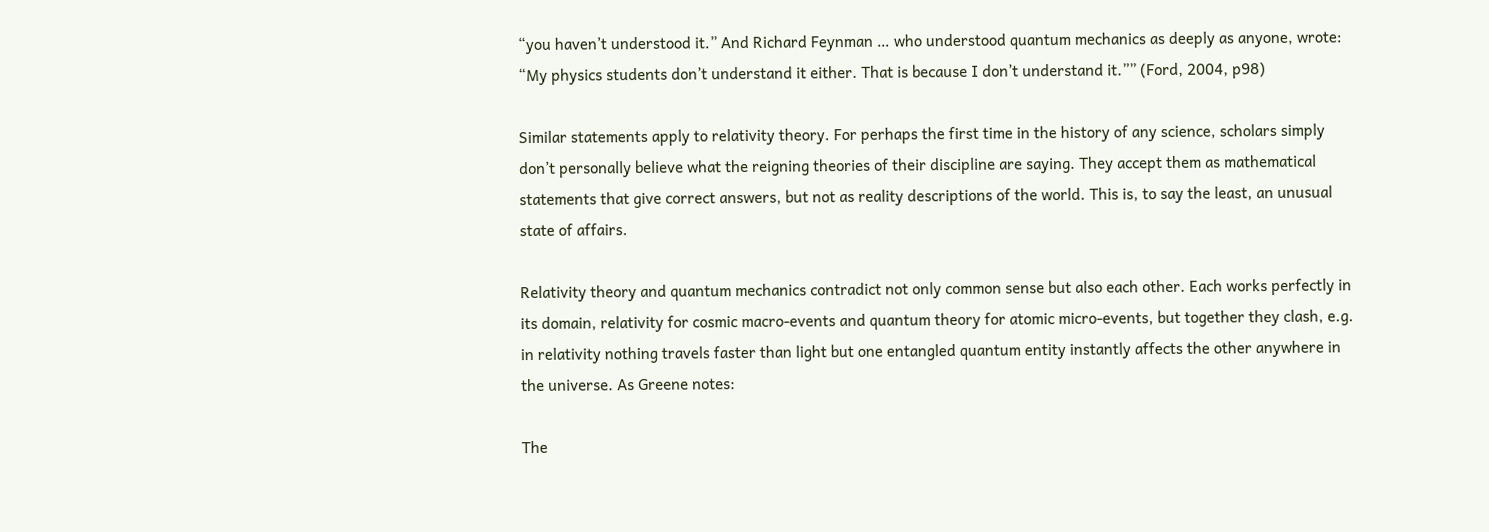“you haven’t understood it.” And Richard Feynman … who understood quantum mechanics as deeply as anyone, wrote: “My physics students don’t understand it either. That is because I don’t understand it.”” (Ford, 2004, p98)

Similar statements apply to relativity theory. For perhaps the first time in the history of any science, scholars simply don’t personally believe what the reigning theories of their discipline are saying. They accept them as mathematical statements that give correct answers, but not as reality descriptions of the world. This is, to say the least, an unusual state of affairs.

Relativity theory and quantum mechanics contradict not only common sense but also each other. Each works perfectly in its domain, relativity for cosmic macro-events and quantum theory for atomic micro-events, but together they clash, e.g. in relativity nothing travels faster than light but one entangled quantum entity instantly affects the other anywhere in the universe. As Greene notes:

The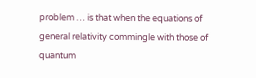problem … is that when the equations of general relativity commingle with those of quantum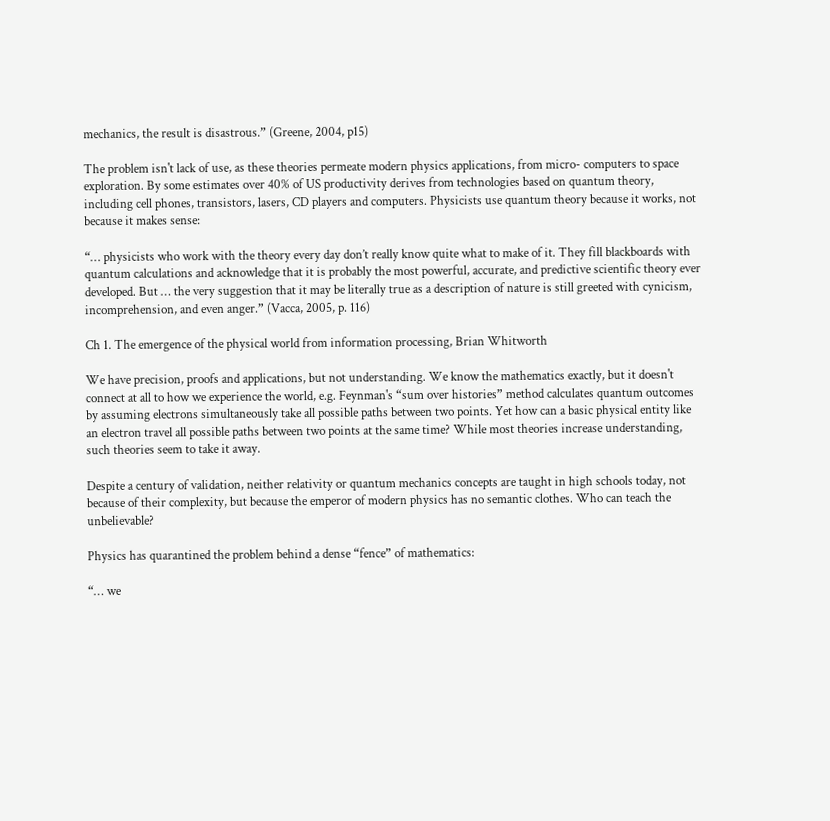mechanics, the result is disastrous.” (Greene, 2004, p15)

The problem isn't lack of use, as these theories permeate modern physics applications, from micro- computers to space exploration. By some estimates over 40% of US productivity derives from technologies based on quantum theory, including cell phones, transistors, lasers, CD players and computers. Physicists use quantum theory because it works, not because it makes sense:

“… physicists who work with the theory every day don’t really know quite what to make of it. They fill blackboards with quantum calculations and acknowledge that it is probably the most powerful, accurate, and predictive scientific theory ever developed. But … the very suggestion that it may be literally true as a description of nature is still greeted with cynicism, incomprehension, and even anger.” (Vacca, 2005, p. 116)

Ch 1. The emergence of the physical world from information processing, Brian Whitworth

We have precision, proofs and applications, but not understanding. We know the mathematics exactly, but it doesn't connect at all to how we experience the world, e.g. Feynman's “sum over histories” method calculates quantum outcomes by assuming electrons simultaneously take all possible paths between two points. Yet how can a basic physical entity like an electron travel all possible paths between two points at the same time? While most theories increase understanding, such theories seem to take it away.

Despite a century of validation, neither relativity or quantum mechanics concepts are taught in high schools today, not because of their complexity, but because the emperor of modern physics has no semantic clothes. Who can teach the unbelievable?

Physics has quarantined the problem behind a dense “fence” of mathematics:

“… we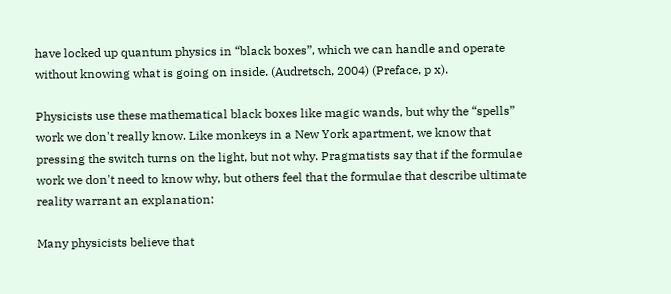have locked up quantum physics in “black boxes”, which we can handle and operate without knowing what is going on inside. (Audretsch, 2004) (Preface, p x).

Physicists use these mathematical black boxes like magic wands, but why the “spells” work we don't really know. Like monkeys in a New York apartment, we know that pressing the switch turns on the light, but not why. Pragmatists say that if the formulae work we don't need to know why, but others feel that the formulae that describe ultimate reality warrant an explanation:

Many physicists believe that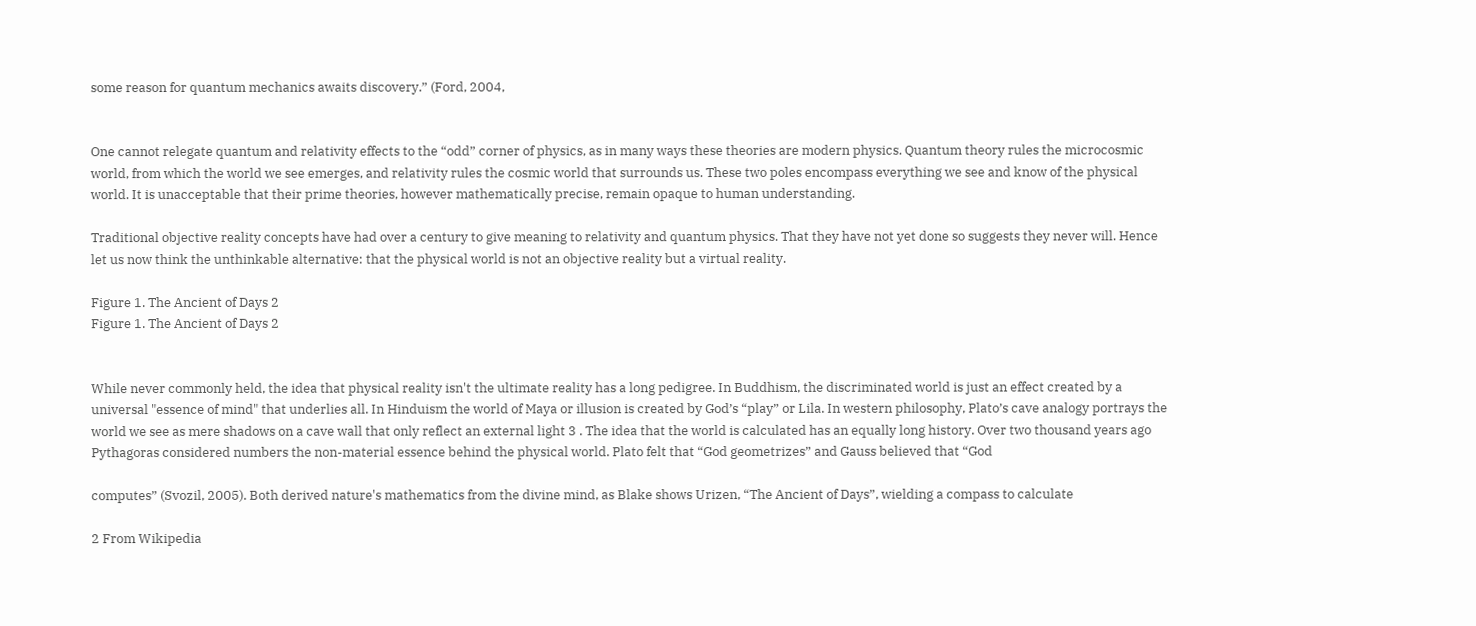some reason for quantum mechanics awaits discovery.” (Ford, 2004,


One cannot relegate quantum and relativity effects to the “odd” corner of physics, as in many ways these theories are modern physics. Quantum theory rules the microcosmic world, from which the world we see emerges, and relativity rules the cosmic world that surrounds us. These two poles encompass everything we see and know of the physical world. It is unacceptable that their prime theories, however mathematically precise, remain opaque to human understanding.

Traditional objective reality concepts have had over a century to give meaning to relativity and quantum physics. That they have not yet done so suggests they never will. Hence let us now think the unthinkable alternative: that the physical world is not an objective reality but a virtual reality.

Figure 1. The Ancient of Days 2
Figure 1. The Ancient of Days 2


While never commonly held, the idea that physical reality isn't the ultimate reality has a long pedigree. In Buddhism, the discriminated world is just an effect created by a universal "essence of mind" that underlies all. In Hinduism the world of Maya or illusion is created by God’s “play” or Lila. In western philosophy, Plato’s cave analogy portrays the world we see as mere shadows on a cave wall that only reflect an external light 3 . The idea that the world is calculated has an equally long history. Over two thousand years ago Pythagoras considered numbers the non-material essence behind the physical world. Plato felt that “God geometrizes” and Gauss believed that “God

computes” (Svozil, 2005). Both derived nature's mathematics from the divine mind, as Blake shows Urizen, “The Ancient of Days”, wielding a compass to calculate

2 From Wikipedia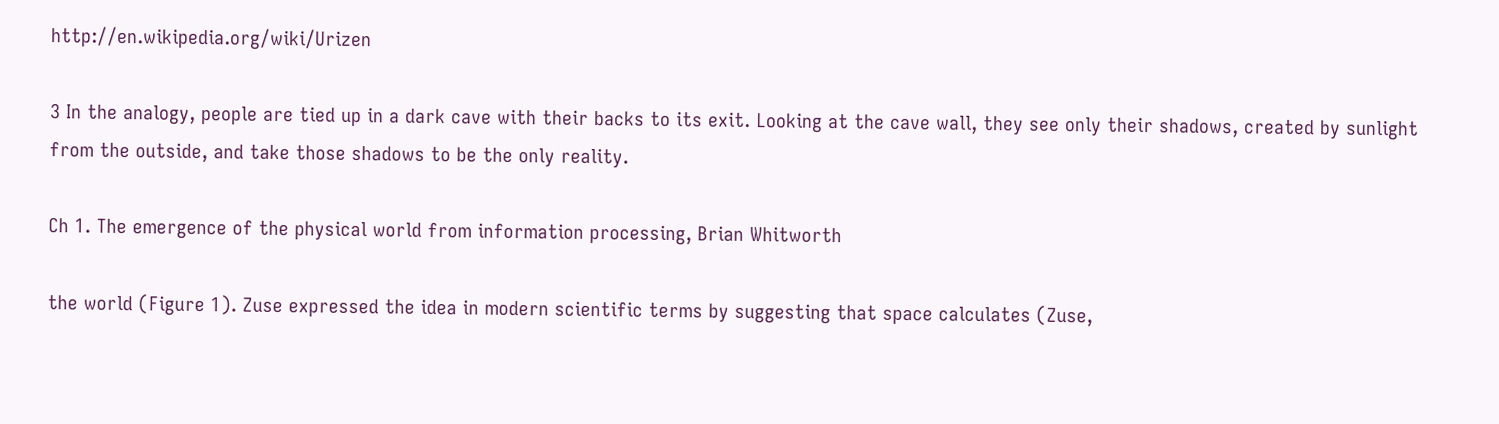http://en.wikipedia.org/wiki/Urizen

3 In the analogy, people are tied up in a dark cave with their backs to its exit. Looking at the cave wall, they see only their shadows, created by sunlight from the outside, and take those shadows to be the only reality.

Ch 1. The emergence of the physical world from information processing, Brian Whitworth

the world (Figure 1). Zuse expressed the idea in modern scientific terms by suggesting that space calculates (Zuse,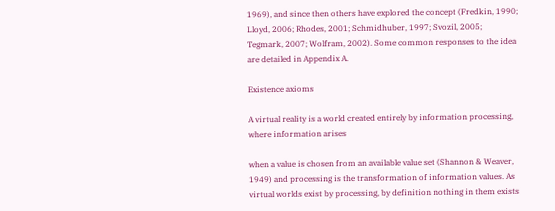1969), and since then others have explored the concept (Fredkin, 1990; Lloyd, 2006; Rhodes, 2001; Schmidhuber, 1997; Svozil, 2005; Tegmark, 2007; Wolfram, 2002). Some common responses to the idea are detailed in Appendix A.

Existence axioms

A virtual reality is a world created entirely by information processing, where information arises

when a value is chosen from an available value set (Shannon & Weaver, 1949) and processing is the transformation of information values. As virtual worlds exist by processing, by definition nothing in them exists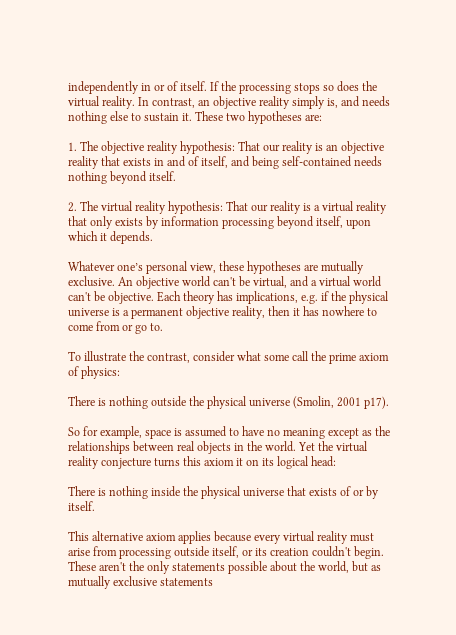independently in or of itself. If the processing stops so does the virtual reality. In contrast, an objective reality simply is, and needs nothing else to sustain it. These two hypotheses are:

1. The objective reality hypothesis: That our reality is an objective reality that exists in and of itself, and being self-contained needs nothing beyond itself.

2. The virtual reality hypothesis: That our reality is a virtual reality that only exists by information processing beyond itself, upon which it depends.

Whatever one’s personal view, these hypotheses are mutually exclusive. An objective world can't be virtual, and a virtual world can't be objective. Each theory has implications, e.g. if the physical universe is a permanent objective reality, then it has nowhere to come from or go to.

To illustrate the contrast, consider what some call the prime axiom of physics:

There is nothing outside the physical universe (Smolin, 2001 p17).

So for example, space is assumed to have no meaning except as the relationships between real objects in the world. Yet the virtual reality conjecture turns this axiom it on its logical head:

There is nothing inside the physical universe that exists of or by itself.

This alternative axiom applies because every virtual reality must arise from processing outside itself, or its creation couldn't begin. These aren't the only statements possible about the world, but as mutually exclusive statements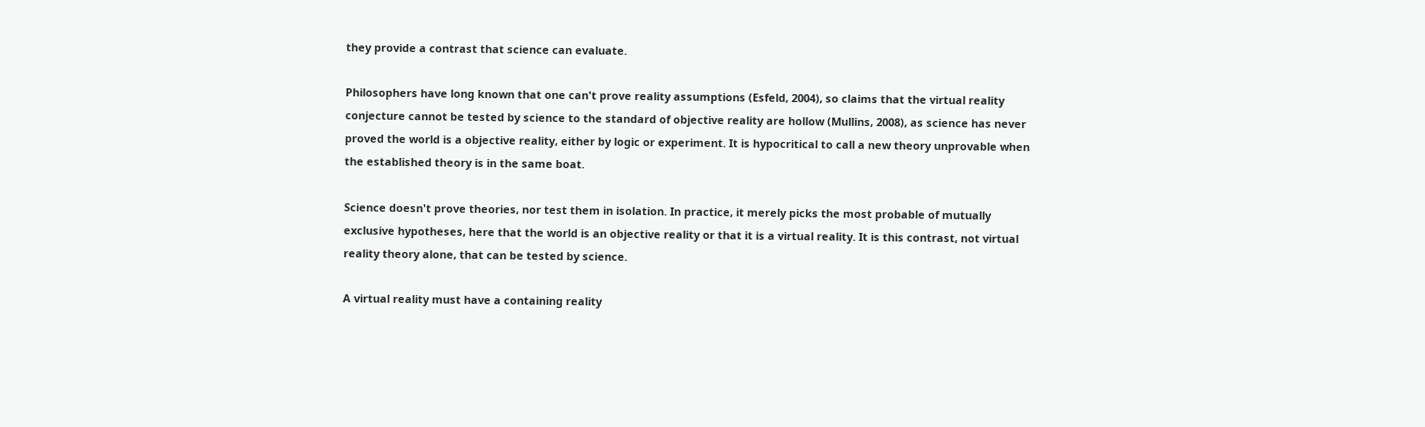they provide a contrast that science can evaluate.

Philosophers have long known that one can't prove reality assumptions (Esfeld, 2004), so claims that the virtual reality conjecture cannot be tested by science to the standard of objective reality are hollow (Mullins, 2008), as science has never proved the world is a objective reality, either by logic or experiment. It is hypocritical to call a new theory unprovable when the established theory is in the same boat.

Science doesn't prove theories, nor test them in isolation. In practice, it merely picks the most probable of mutually exclusive hypotheses, here that the world is an objective reality or that it is a virtual reality. It is this contrast, not virtual reality theory alone, that can be tested by science.

A virtual reality must have a containing reality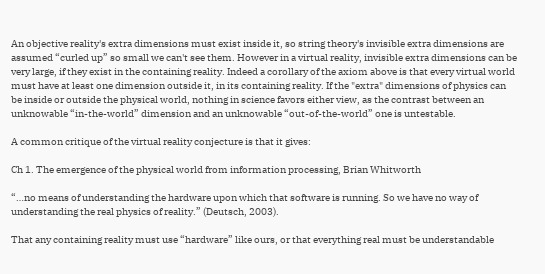An objective reality's extra dimensions must exist inside it, so string theory's invisible extra dimensions are assumed “curled up” so small we can't see them. However in a virtual reality, invisible extra dimensions can be very large, if they exist in the containing reality. Indeed a corollary of the axiom above is that every virtual world must have at least one dimension outside it, in its containing reality. If the "extra" dimensions of physics can be inside or outside the physical world, nothing in science favors either view, as the contrast between an unknowable “in-the-world” dimension and an unknowable “out-of-the-world” one is untestable.

A common critique of the virtual reality conjecture is that it gives:

Ch 1. The emergence of the physical world from information processing, Brian Whitworth

“…no means of understanding the hardware upon which that software is running. So we have no way of understanding the real physics of reality.” (Deutsch, 2003).

That any containing reality must use “hardware” like ours, or that everything real must be understandable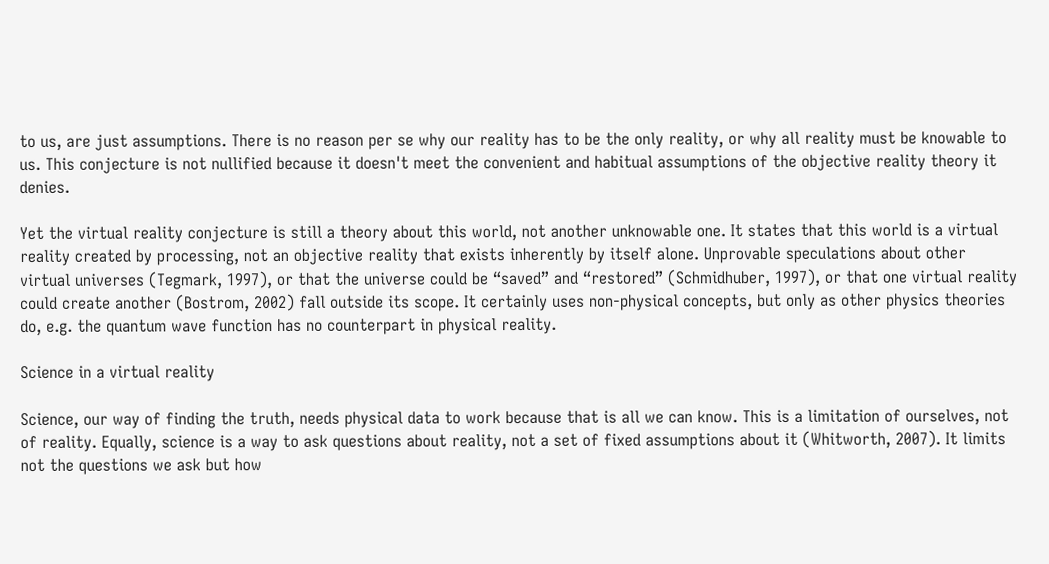to us, are just assumptions. There is no reason per se why our reality has to be the only reality, or why all reality must be knowable to us. This conjecture is not nullified because it doesn't meet the convenient and habitual assumptions of the objective reality theory it denies.

Yet the virtual reality conjecture is still a theory about this world, not another unknowable one. It states that this world is a virtual reality created by processing, not an objective reality that exists inherently by itself alone. Unprovable speculations about other virtual universes (Tegmark, 1997), or that the universe could be “saved” and “restored” (Schmidhuber, 1997), or that one virtual reality could create another (Bostrom, 2002) fall outside its scope. It certainly uses non-physical concepts, but only as other physics theories do, e.g. the quantum wave function has no counterpart in physical reality.

Science in a virtual reality

Science, our way of finding the truth, needs physical data to work because that is all we can know. This is a limitation of ourselves, not of reality. Equally, science is a way to ask questions about reality, not a set of fixed assumptions about it (Whitworth, 2007). It limits not the questions we ask but how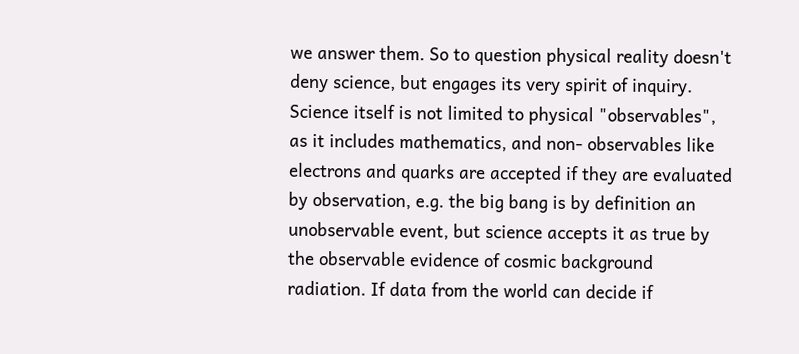we answer them. So to question physical reality doesn't deny science, but engages its very spirit of inquiry. Science itself is not limited to physical "observables", as it includes mathematics, and non- observables like electrons and quarks are accepted if they are evaluated by observation, e.g. the big bang is by definition an unobservable event, but science accepts it as true by the observable evidence of cosmic background radiation. If data from the world can decide if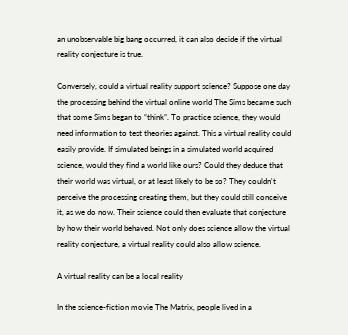an unobservable big bang occurred, it can also decide if the virtual reality conjecture is true.

Conversely, could a virtual reality support science? Suppose one day the processing behind the virtual online world The Sims became such that some Sims began to “think”. To practice science, they would need information to test theories against. This a virtual reality could easily provide. If simulated beings in a simulated world acquired science, would they find a world like ours? Could they deduce that their world was virtual, or at least likely to be so? They couldn't perceive the processing creating them, but they could still conceive it, as we do now. Their science could then evaluate that conjecture by how their world behaved. Not only does science allow the virtual reality conjecture, a virtual reality could also allow science.

A virtual reality can be a local reality

In the science-fiction movie The Matrix, people lived in a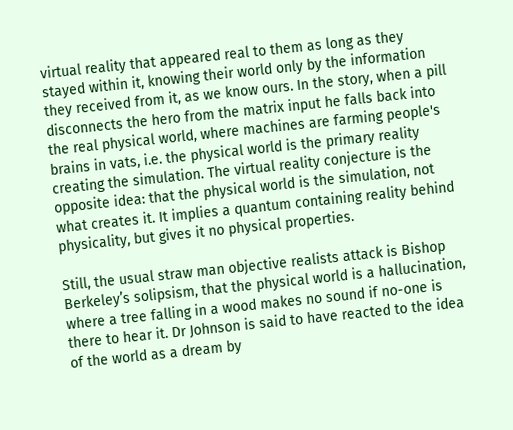virtual reality that appeared real to them as long as they stayed within it, knowing their world only by the information they received from it, as we know ours. In the story, when a pill disconnects the hero from the matrix input he falls back into the real physical world, where machines are farming people's brains in vats, i.e. the physical world is the primary reality creating the simulation. The virtual reality conjecture is the opposite idea: that the physical world is the simulation, not what creates it. It implies a quantum containing reality behind physicality, but gives it no physical properties.

Still, the usual straw man objective realists attack is Bishop Berkeley’s solipsism, that the physical world is a hallucination, where a tree falling in a wood makes no sound if no-one is there to hear it. Dr Johnson is said to have reacted to the idea of the world as a dream by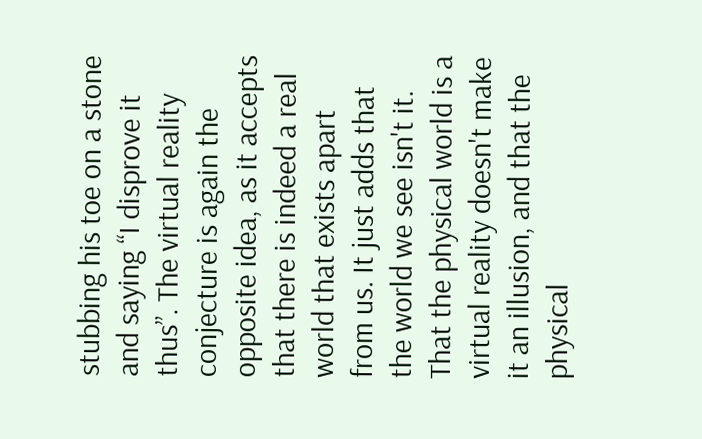stubbing his toe on a stone and saying “I disprove it thus”. The virtual reality conjecture is again the opposite idea, as it accepts that there is indeed a real world that exists apart from us. It just adds that the world we see isn't it. That the physical world is a virtual reality doesn't make it an illusion, and that the physical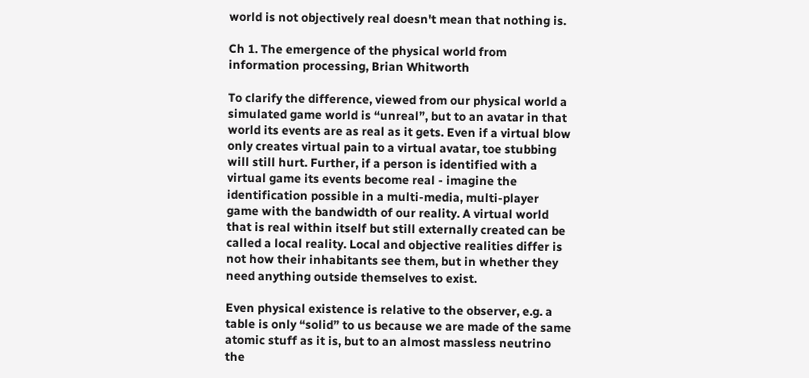world is not objectively real doesn't mean that nothing is.

Ch 1. The emergence of the physical world from information processing, Brian Whitworth

To clarify the difference, viewed from our physical world a simulated game world is “unreal”, but to an avatar in that world its events are as real as it gets. Even if a virtual blow only creates virtual pain to a virtual avatar, toe stubbing will still hurt. Further, if a person is identified with a virtual game its events become real - imagine the identification possible in a multi-media, multi-player game with the bandwidth of our reality. A virtual world that is real within itself but still externally created can be called a local reality. Local and objective realities differ is not how their inhabitants see them, but in whether they need anything outside themselves to exist.

Even physical existence is relative to the observer, e.g. a table is only “solid” to us because we are made of the same atomic stuff as it is, but to an almost massless neutrino the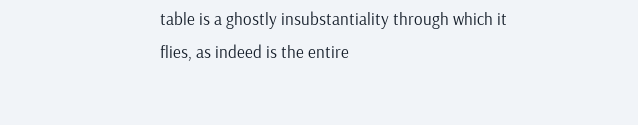table is a ghostly insubstantiality through which it flies, as indeed is the entire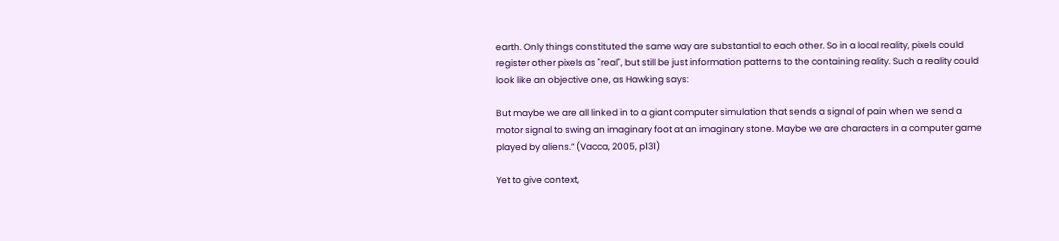earth. Only things constituted the same way are substantial to each other. So in a local reality, pixels could register other pixels as "real", but still be just information patterns to the containing reality. Such a reality could look like an objective one, as Hawking says:

But maybe we are all linked in to a giant computer simulation that sends a signal of pain when we send a motor signal to swing an imaginary foot at an imaginary stone. Maybe we are characters in a computer game played by aliens.” (Vacca, 2005, p131)

Yet to give context,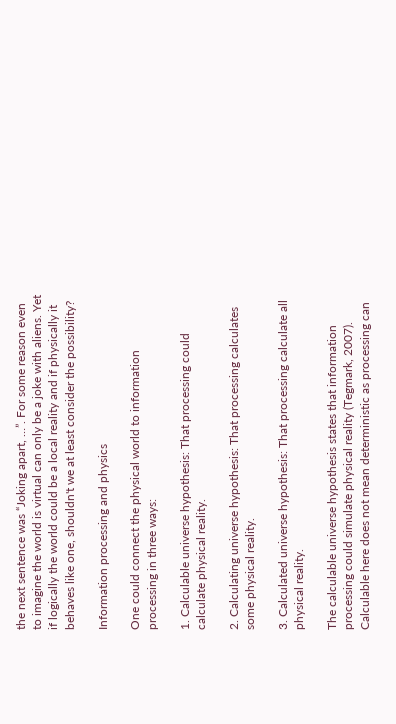the next sentence was “Joking apart, …”. For some reason even to imagine the world is virtual can only be a joke with aliens. Yet if logically the world could be a local reality and if physically it behaves like one, shouldn't we at least consider the possibility?

Information processing and physics

One could connect the physical world to information processing in three ways:

1. Calculable universe hypothesis: That processing could calculate physical reality.

2. Calculating universe hypothesis: That processing calculates some physical reality.

3. Calculated universe hypothesis: That processing calculate all physical reality.

The calculable universe hypothesis states that information processing could simulate physical reality (Tegmark, 2007). Calculable here does not mean deterministic as processing can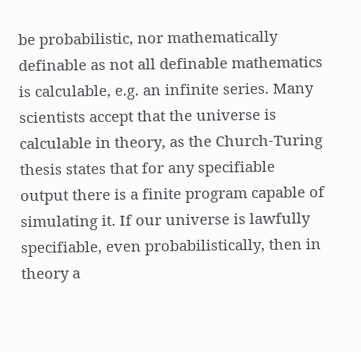be probabilistic, nor mathematically definable as not all definable mathematics is calculable, e.g. an infinite series. Many scientists accept that the universe is calculable in theory, as the Church-Turing thesis states that for any specifiable output there is a finite program capable of simulating it. If our universe is lawfully specifiable, even probabilistically, then in theory a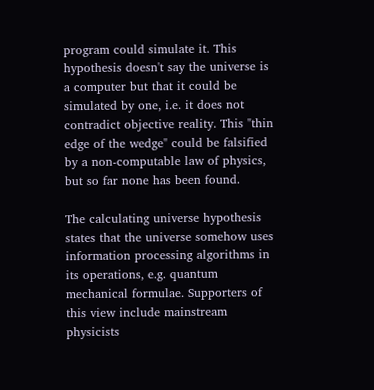program could simulate it. This hypothesis doesn't say the universe is a computer but that it could be simulated by one, i.e. it does not contradict objective reality. This "thin edge of the wedge" could be falsified by a non-computable law of physics, but so far none has been found.

The calculating universe hypothesis states that the universe somehow uses information processing algorithms in its operations, e.g. quantum mechanical formulae. Supporters of this view include mainstream physicists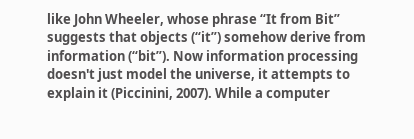like John Wheeler, whose phrase “It from Bit” suggests that objects (“it”) somehow derive from information (“bit”). Now information processing doesn't just model the universe, it attempts to explain it (Piccinini, 2007). While a computer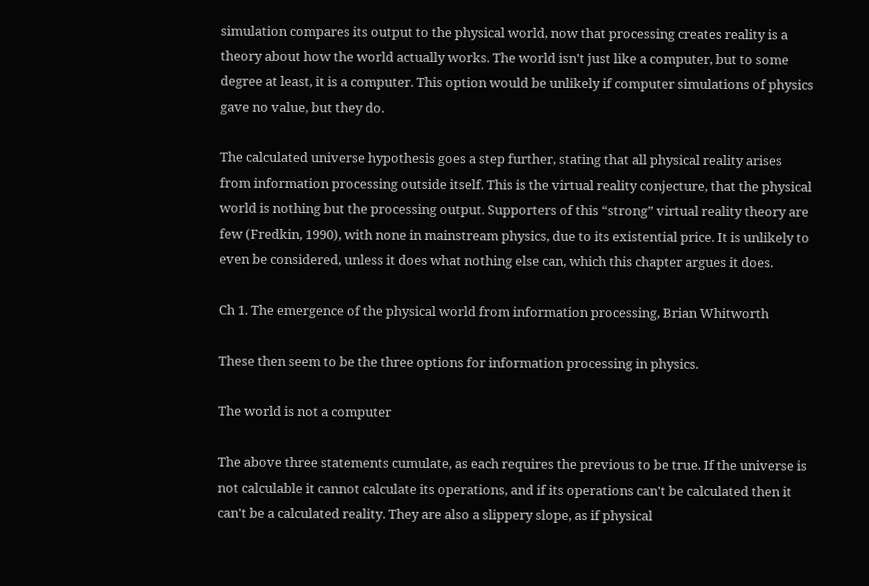simulation compares its output to the physical world, now that processing creates reality is a theory about how the world actually works. The world isn't just like a computer, but to some degree at least, it is a computer. This option would be unlikely if computer simulations of physics gave no value, but they do.

The calculated universe hypothesis goes a step further, stating that all physical reality arises from information processing outside itself. This is the virtual reality conjecture, that the physical world is nothing but the processing output. Supporters of this “strong” virtual reality theory are few (Fredkin, 1990), with none in mainstream physics, due to its existential price. It is unlikely to even be considered, unless it does what nothing else can, which this chapter argues it does.

Ch 1. The emergence of the physical world from information processing, Brian Whitworth

These then seem to be the three options for information processing in physics.

The world is not a computer

The above three statements cumulate, as each requires the previous to be true. If the universe is not calculable it cannot calculate its operations, and if its operations can't be calculated then it can't be a calculated reality. They are also a slippery slope, as if physical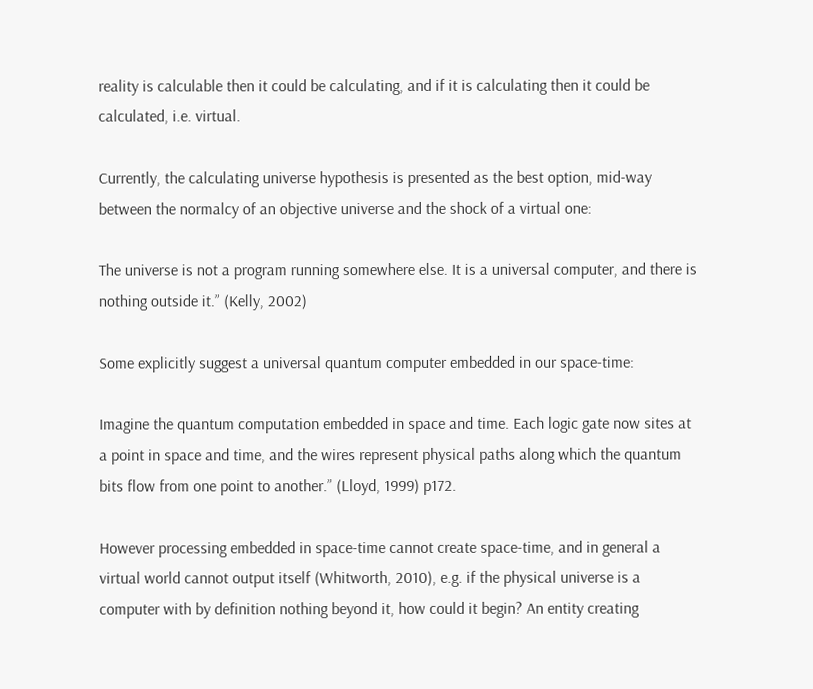reality is calculable then it could be calculating, and if it is calculating then it could be calculated, i.e. virtual.

Currently, the calculating universe hypothesis is presented as the best option, mid-way between the normalcy of an objective universe and the shock of a virtual one:

The universe is not a program running somewhere else. It is a universal computer, and there is nothing outside it.” (Kelly, 2002)

Some explicitly suggest a universal quantum computer embedded in our space-time:

Imagine the quantum computation embedded in space and time. Each logic gate now sites at a point in space and time, and the wires represent physical paths along which the quantum bits flow from one point to another.” (Lloyd, 1999) p172.

However processing embedded in space-time cannot create space-time, and in general a virtual world cannot output itself (Whitworth, 2010), e.g. if the physical universe is a computer with by definition nothing beyond it, how could it begin? An entity creating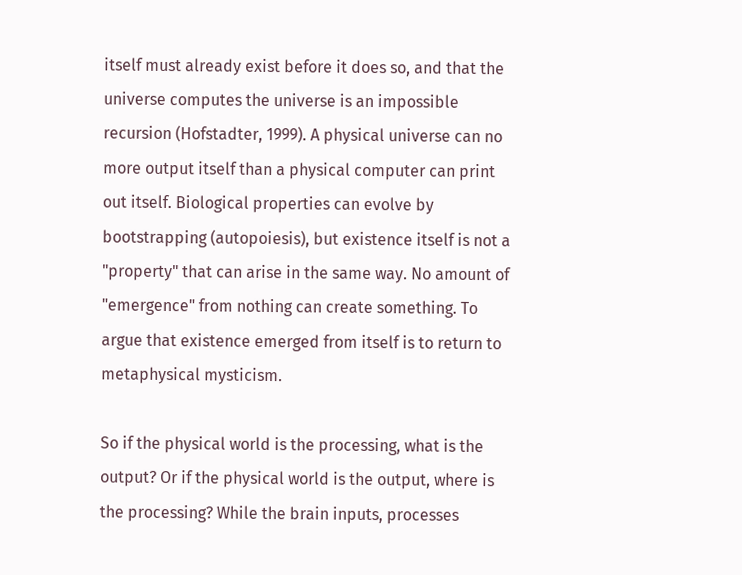itself must already exist before it does so, and that the universe computes the universe is an impossible recursion (Hofstadter, 1999). A physical universe can no more output itself than a physical computer can print out itself. Biological properties can evolve by bootstrapping (autopoiesis), but existence itself is not a "property" that can arise in the same way. No amount of "emergence" from nothing can create something. To argue that existence emerged from itself is to return to metaphysical mysticism.

So if the physical world is the processing, what is the output? Or if the physical world is the output, where is the processing? While the brain inputs, processes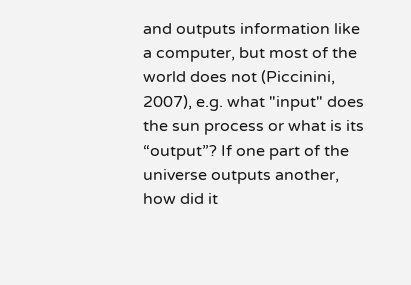and outputs information like a computer, but most of the world does not (Piccinini, 2007), e.g. what "input" does the sun process or what is its “output”? If one part of the universe outputs another, how did it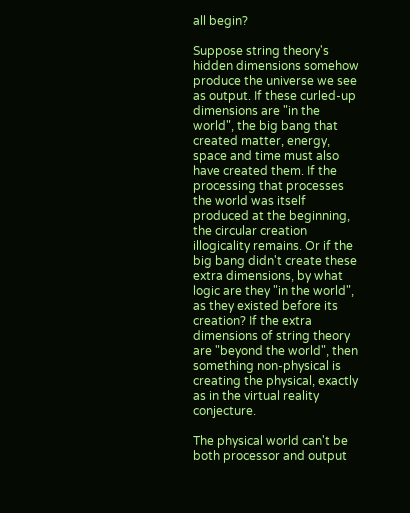all begin?

Suppose string theory's hidden dimensions somehow produce the universe we see as output. If these curled-up dimensions are "in the world", the big bang that created matter, energy, space and time must also have created them. If the processing that processes the world was itself produced at the beginning, the circular creation illogicality remains. Or if the big bang didn't create these extra dimensions, by what logic are they "in the world", as they existed before its creation? If the extra dimensions of string theory are "beyond the world", then something non-physical is creating the physical, exactly as in the virtual reality conjecture.

The physical world can't be both processor and output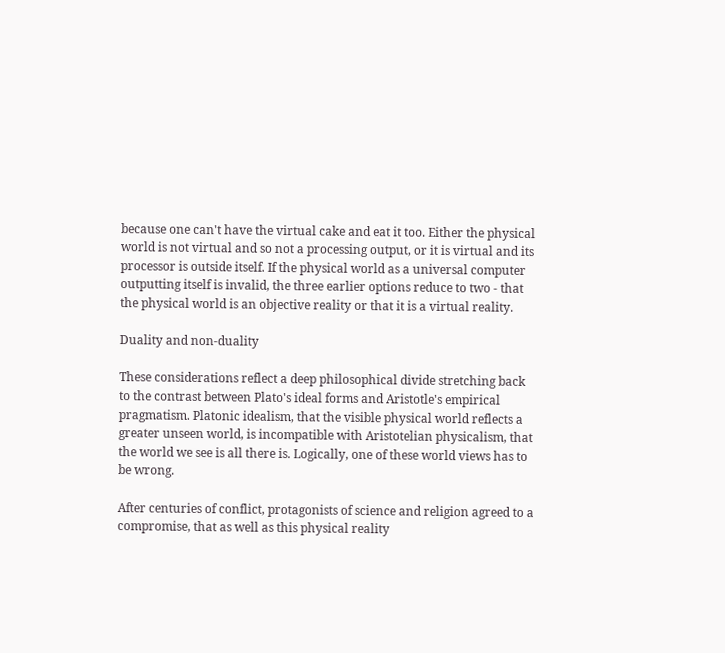because one can't have the virtual cake and eat it too. Either the physical world is not virtual and so not a processing output, or it is virtual and its processor is outside itself. If the physical world as a universal computer outputting itself is invalid, the three earlier options reduce to two - that the physical world is an objective reality or that it is a virtual reality.

Duality and non-duality

These considerations reflect a deep philosophical divide stretching back to the contrast between Plato's ideal forms and Aristotle's empirical pragmatism. Platonic idealism, that the visible physical world reflects a greater unseen world, is incompatible with Aristotelian physicalism, that the world we see is all there is. Logically, one of these world views has to be wrong.

After centuries of conflict, protagonists of science and religion agreed to a compromise, that as well as this physical reality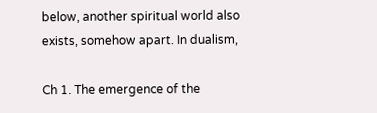below, another spiritual world also exists, somehow apart. In dualism,

Ch 1. The emergence of the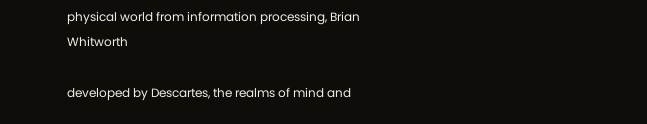physical world from information processing, Brian Whitworth

developed by Descartes, the realms of mind and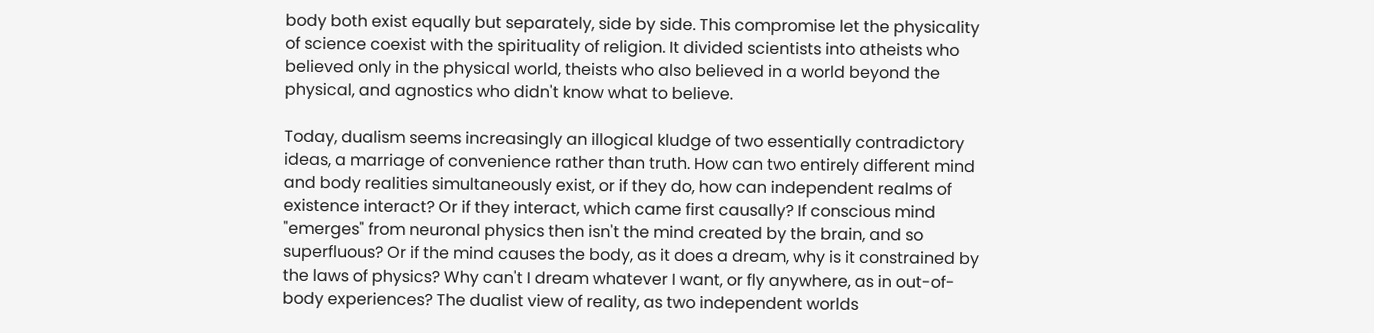body both exist equally but separately, side by side. This compromise let the physicality of science coexist with the spirituality of religion. It divided scientists into atheists who believed only in the physical world, theists who also believed in a world beyond the physical, and agnostics who didn't know what to believe.

Today, dualism seems increasingly an illogical kludge of two essentially contradictory ideas, a marriage of convenience rather than truth. How can two entirely different mind and body realities simultaneously exist, or if they do, how can independent realms of existence interact? Or if they interact, which came first causally? If conscious mind "emerges" from neuronal physics then isn't the mind created by the brain, and so superfluous? Or if the mind causes the body, as it does a dream, why is it constrained by the laws of physics? Why can't I dream whatever I want, or fly anywhere, as in out-of-body experiences? The dualist view of reality, as two independent worlds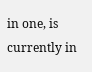in one, is currently in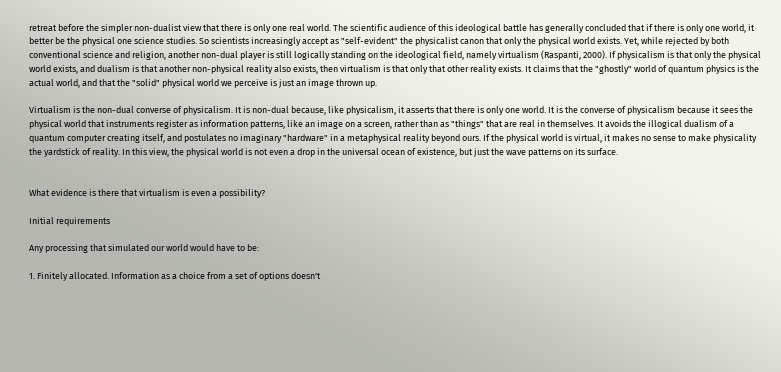retreat before the simpler non-dualist view that there is only one real world. The scientific audience of this ideological battle has generally concluded that if there is only one world, it better be the physical one science studies. So scientists increasingly accept as "self-evident" the physicalist canon that only the physical world exists. Yet, while rejected by both conventional science and religion, another non-dual player is still logically standing on the ideological field, namely virtualism (Raspanti, 2000). If physicalism is that only the physical world exists, and dualism is that another non-physical reality also exists, then virtualism is that only that other reality exists. It claims that the "ghostly" world of quantum physics is the actual world, and that the "solid" physical world we perceive is just an image thrown up.

Virtualism is the non-dual converse of physicalism. It is non-dual because, like physicalism, it asserts that there is only one world. It is the converse of physicalism because it sees the physical world that instruments register as information patterns, like an image on a screen, rather than as "things" that are real in themselves. It avoids the illogical dualism of a quantum computer creating itself, and postulates no imaginary "hardware" in a metaphysical reality beyond ours. If the physical world is virtual, it makes no sense to make physicality the yardstick of reality. In this view, the physical world is not even a drop in the universal ocean of existence, but just the wave patterns on its surface.


What evidence is there that virtualism is even a possibility?

Initial requirements

Any processing that simulated our world would have to be:

1. Finitely allocated. Information as a choice from a set of options doesn't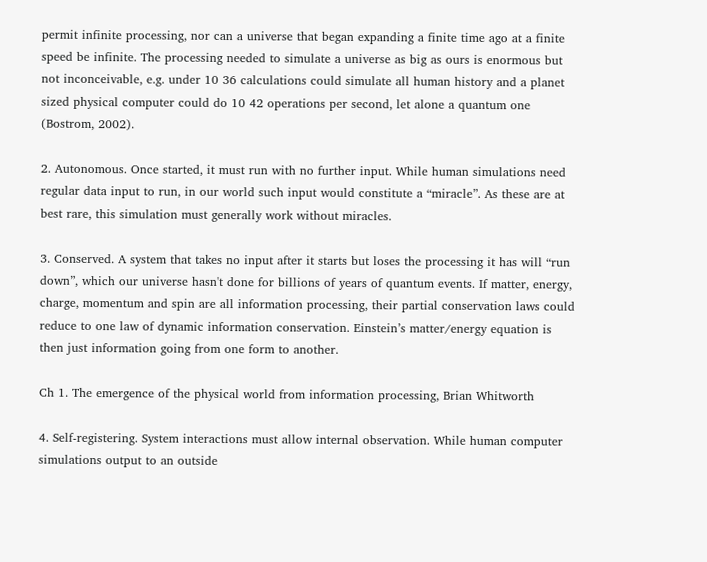permit infinite processing, nor can a universe that began expanding a finite time ago at a finite speed be infinite. The processing needed to simulate a universe as big as ours is enormous but not inconceivable, e.g. under 10 36 calculations could simulate all human history and a planet sized physical computer could do 10 42 operations per second, let alone a quantum one (Bostrom, 2002).

2. Autonomous. Once started, it must run with no further input. While human simulations need regular data input to run, in our world such input would constitute a “miracle”. As these are at best rare, this simulation must generally work without miracles.

3. Conserved. A system that takes no input after it starts but loses the processing it has will “run down”, which our universe hasn't done for billions of years of quantum events. If matter, energy, charge, momentum and spin are all information processing, their partial conservation laws could reduce to one law of dynamic information conservation. Einstein’s matter/energy equation is then just information going from one form to another.

Ch 1. The emergence of the physical world from information processing, Brian Whitworth

4. Self-registering. System interactions must allow internal observation. While human computer simulations output to an outside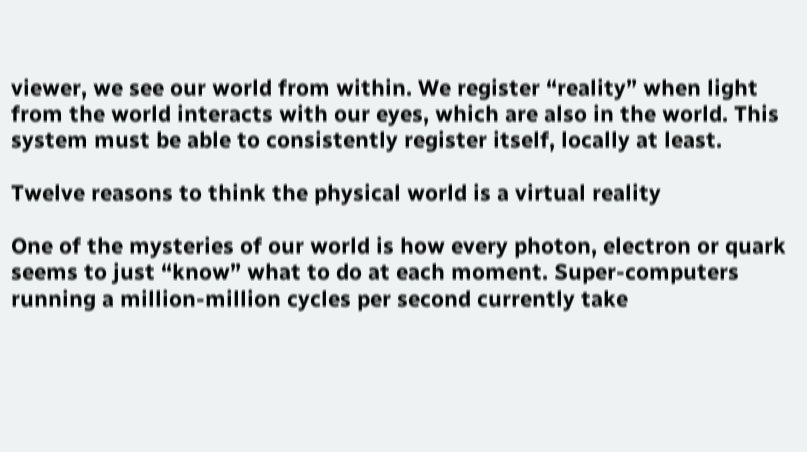viewer, we see our world from within. We register “reality” when light from the world interacts with our eyes, which are also in the world. This system must be able to consistently register itself, locally at least.

Twelve reasons to think the physical world is a virtual reality

One of the mysteries of our world is how every photon, electron or quark seems to just “know” what to do at each moment. Super-computers running a million-million cycles per second currently take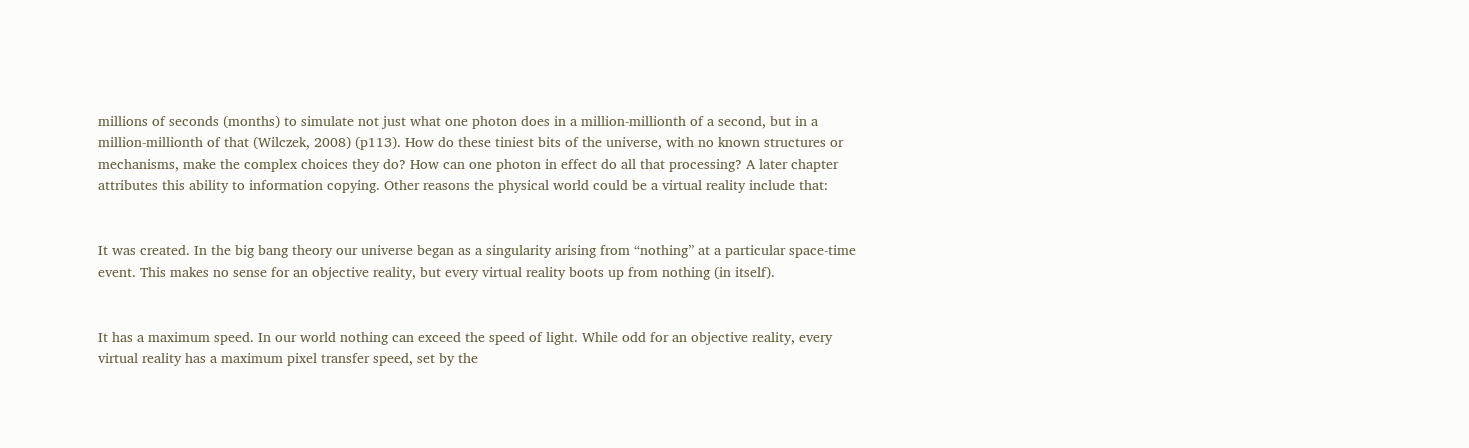millions of seconds (months) to simulate not just what one photon does in a million-millionth of a second, but in a million-millionth of that (Wilczek, 2008) (p113). How do these tiniest bits of the universe, with no known structures or mechanisms, make the complex choices they do? How can one photon in effect do all that processing? A later chapter attributes this ability to information copying. Other reasons the physical world could be a virtual reality include that:


It was created. In the big bang theory our universe began as a singularity arising from “nothing” at a particular space-time event. This makes no sense for an objective reality, but every virtual reality boots up from nothing (in itself).


It has a maximum speed. In our world nothing can exceed the speed of light. While odd for an objective reality, every virtual reality has a maximum pixel transfer speed, set by the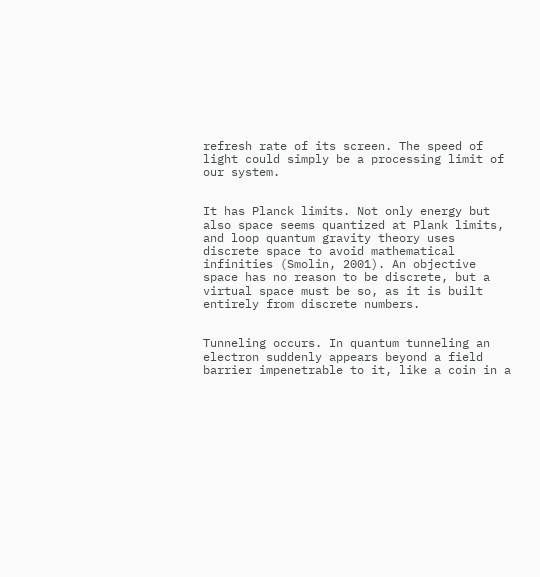refresh rate of its screen. The speed of light could simply be a processing limit of our system.


It has Planck limits. Not only energy but also space seems quantized at Plank limits, and loop quantum gravity theory uses discrete space to avoid mathematical infinities (Smolin, 2001). An objective space has no reason to be discrete, but a virtual space must be so, as it is built entirely from discrete numbers.


Tunneling occurs. In quantum tunneling an electron suddenly appears beyond a field barrier impenetrable to it, like a coin in a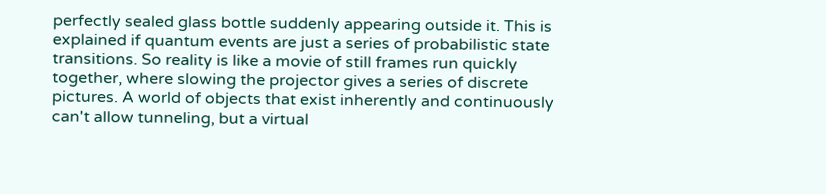perfectly sealed glass bottle suddenly appearing outside it. This is explained if quantum events are just a series of probabilistic state transitions. So reality is like a movie of still frames run quickly together, where slowing the projector gives a series of discrete pictures. A world of objects that exist inherently and continuously can't allow tunneling, but a virtual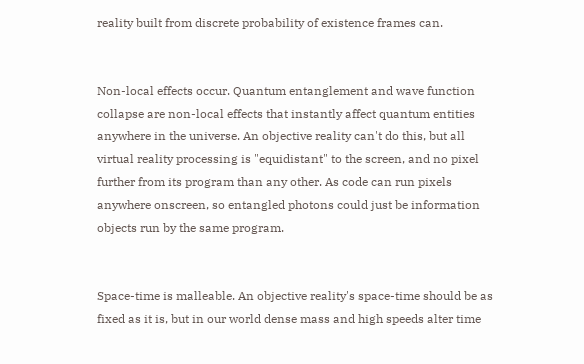reality built from discrete probability of existence frames can.


Non-local effects occur. Quantum entanglement and wave function collapse are non-local effects that instantly affect quantum entities anywhere in the universe. An objective reality can't do this, but all virtual reality processing is "equidistant" to the screen, and no pixel further from its program than any other. As code can run pixels anywhere onscreen, so entangled photons could just be information objects run by the same program.


Space-time is malleable. An objective reality's space-time should be as fixed as it is, but in our world dense mass and high speeds alter time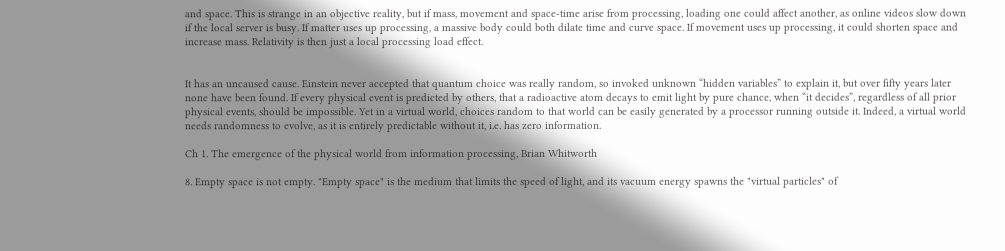and space. This is strange in an objective reality, but if mass, movement and space-time arise from processing, loading one could affect another, as online videos slow down if the local server is busy. If matter uses up processing, a massive body could both dilate time and curve space. If movement uses up processing, it could shorten space and increase mass. Relativity is then just a local processing load effect.


It has an uncaused cause. Einstein never accepted that quantum choice was really random, so invoked unknown “hidden variables” to explain it, but over fifty years later none have been found. If every physical event is predicted by others, that a radioactive atom decays to emit light by pure chance, when “it decides”, regardless of all prior physical events, should be impossible. Yet in a virtual world, choices random to that world can be easily generated by a processor running outside it. Indeed, a virtual world needs randomness to evolve, as it is entirely predictable without it, i.e. has zero information.

Ch 1. The emergence of the physical world from information processing, Brian Whitworth

8. Empty space is not empty. "Empty space" is the medium that limits the speed of light, and its vacuum energy spawns the "virtual particles" of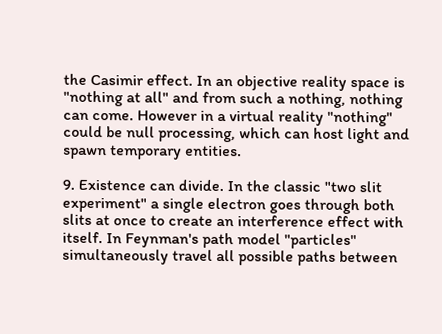the Casimir effect. In an objective reality space is "nothing at all" and from such a nothing, nothing can come. However in a virtual reality "nothing" could be null processing, which can host light and spawn temporary entities.

9. Existence can divide. In the classic "two slit experiment" a single electron goes through both slits at once to create an interference effect with itself. In Feynman's path model "particles" simultaneously travel all possible paths between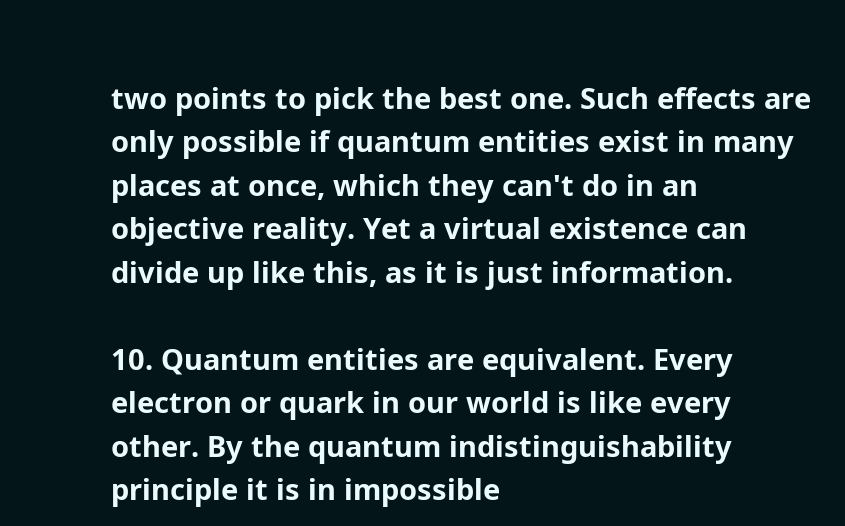two points to pick the best one. Such effects are only possible if quantum entities exist in many places at once, which they can't do in an objective reality. Yet a virtual existence can divide up like this, as it is just information.

10. Quantum entities are equivalent. Every electron or quark in our world is like every other. By the quantum indistinguishability principle it is in impossible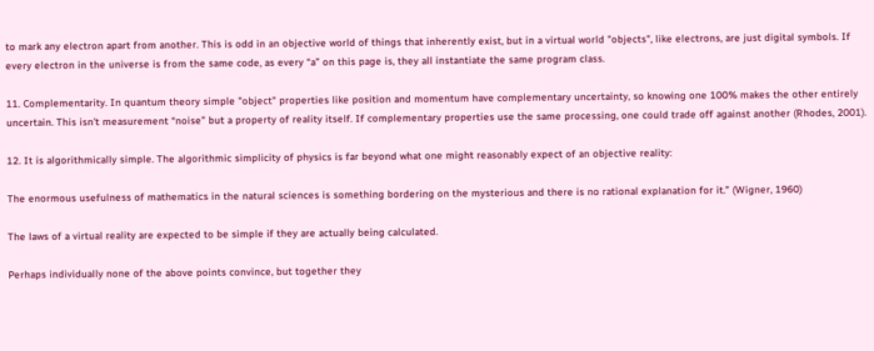to mark any electron apart from another. This is odd in an objective world of things that inherently exist, but in a virtual world "objects", like electrons, are just digital symbols. If every electron in the universe is from the same code, as every “a” on this page is, they all instantiate the same program class.

11. Complementarity. In quantum theory simple "object" properties like position and momentum have complementary uncertainty, so knowing one 100% makes the other entirely uncertain. This isn't measurement “noise” but a property of reality itself. If complementary properties use the same processing, one could trade off against another (Rhodes, 2001).

12. It is algorithmically simple. The algorithmic simplicity of physics is far beyond what one might reasonably expect of an objective reality:

The enormous usefulness of mathematics in the natural sciences is something bordering on the mysterious and there is no rational explanation for it.” (Wigner, 1960)

The laws of a virtual reality are expected to be simple if they are actually being calculated.

Perhaps individually none of the above points convince, but together they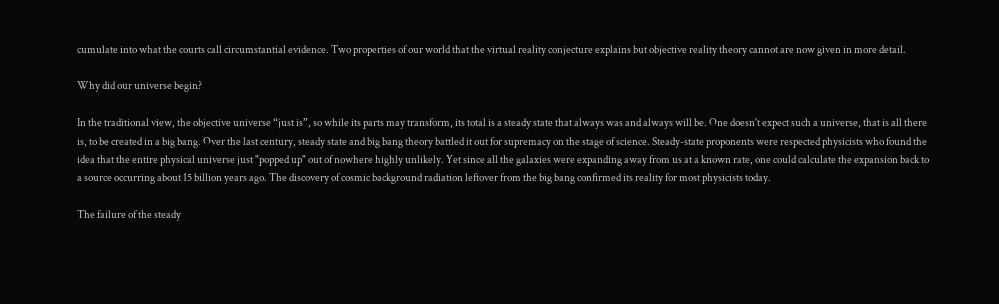cumulate into what the courts call circumstantial evidence. Two properties of our world that the virtual reality conjecture explains but objective reality theory cannot are now given in more detail.

Why did our universe begin?

In the traditional view, the objective universe “just is”, so while its parts may transform, its total is a steady state that always was and always will be. One doesn't expect such a universe, that is all there is, to be created in a big bang. Over the last century, steady state and big bang theory battled it out for supremacy on the stage of science. Steady-state proponents were respected physicists who found the idea that the entire physical universe just "popped up" out of nowhere highly unlikely. Yet since all the galaxies were expanding away from us at a known rate, one could calculate the expansion back to a source occurring about 15 billion years ago. The discovery of cosmic background radiation leftover from the big bang confirmed its reality for most physicists today.

The failure of the steady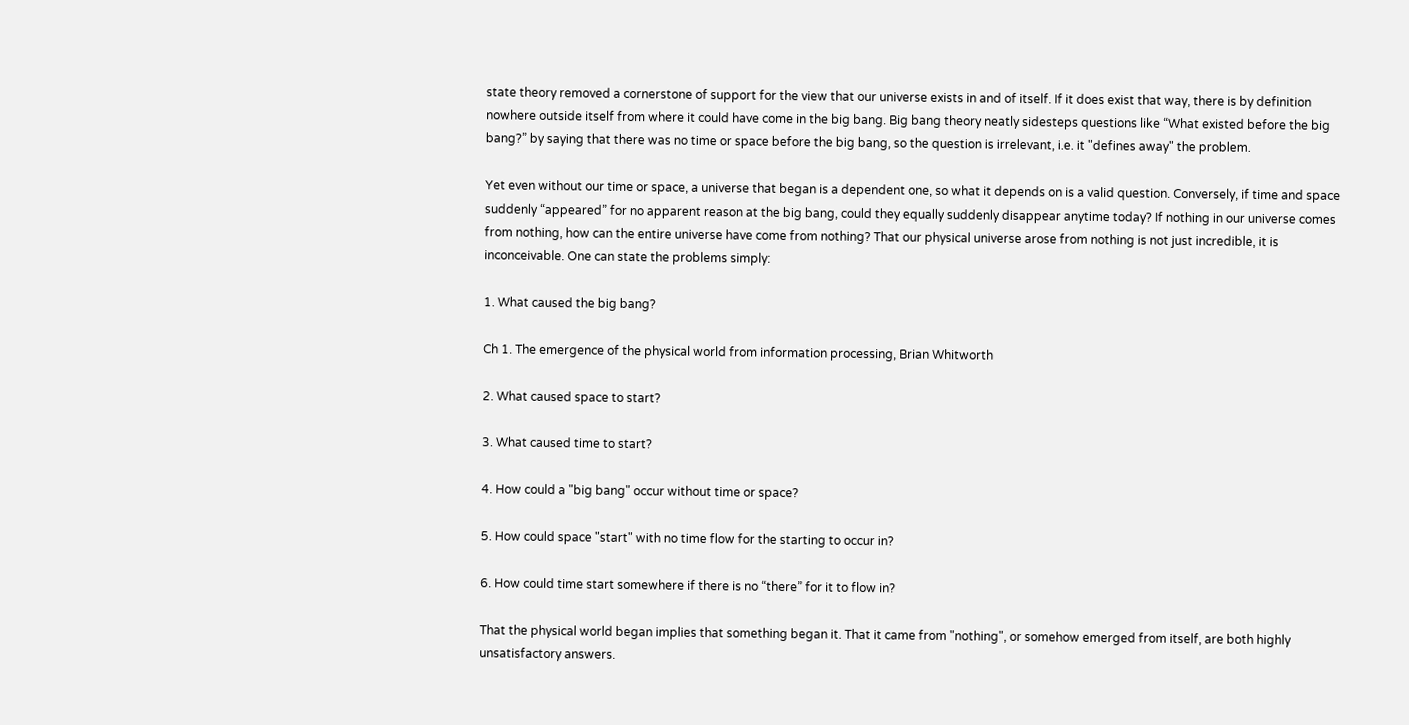state theory removed a cornerstone of support for the view that our universe exists in and of itself. If it does exist that way, there is by definition nowhere outside itself from where it could have come in the big bang. Big bang theory neatly sidesteps questions like “What existed before the big bang?” by saying that there was no time or space before the big bang, so the question is irrelevant, i.e. it "defines away" the problem.

Yet even without our time or space, a universe that began is a dependent one, so what it depends on is a valid question. Conversely, if time and space suddenly “appeared” for no apparent reason at the big bang, could they equally suddenly disappear anytime today? If nothing in our universe comes from nothing, how can the entire universe have come from nothing? That our physical universe arose from nothing is not just incredible, it is inconceivable. One can state the problems simply:

1. What caused the big bang?

Ch 1. The emergence of the physical world from information processing, Brian Whitworth

2. What caused space to start?

3. What caused time to start?

4. How could a "big bang" occur without time or space?

5. How could space "start" with no time flow for the starting to occur in?

6. How could time start somewhere if there is no “there” for it to flow in?

That the physical world began implies that something began it. That it came from "nothing", or somehow emerged from itself, are both highly unsatisfactory answers.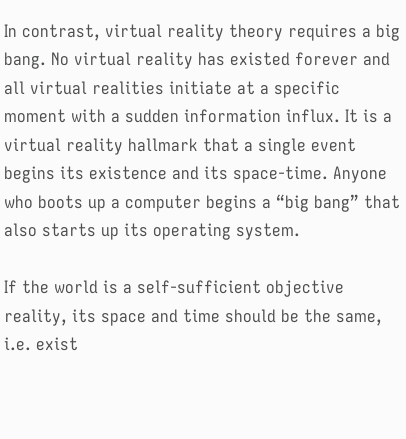In contrast, virtual reality theory requires a big bang. No virtual reality has existed forever and all virtual realities initiate at a specific moment with a sudden information influx. It is a virtual reality hallmark that a single event begins its existence and its space-time. Anyone who boots up a computer begins a “big bang” that also starts up its operating system.

If the world is a self-sufficient objective reality, its space and time should be the same, i.e. exist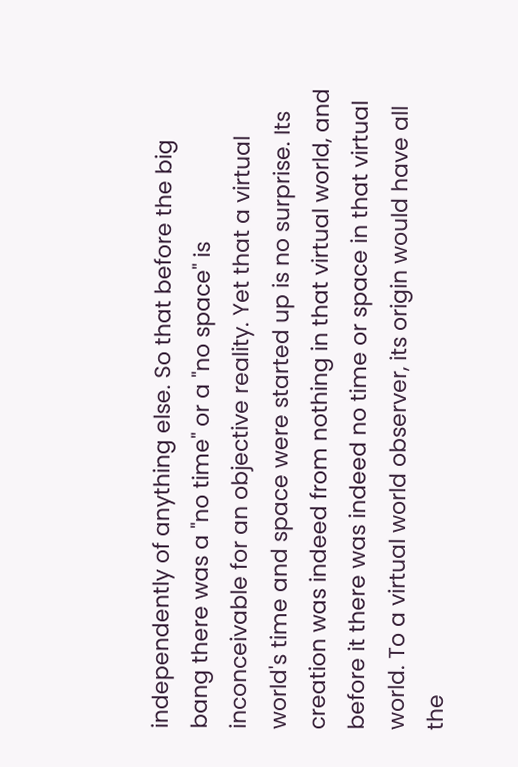independently of anything else. So that before the big bang there was a "no time" or a "no space" is inconceivable for an objective reality. Yet that a virtual world's time and space were started up is no surprise. Its creation was indeed from nothing in that virtual world, and before it there was indeed no time or space in that virtual world. To a virtual world observer, its origin would have all the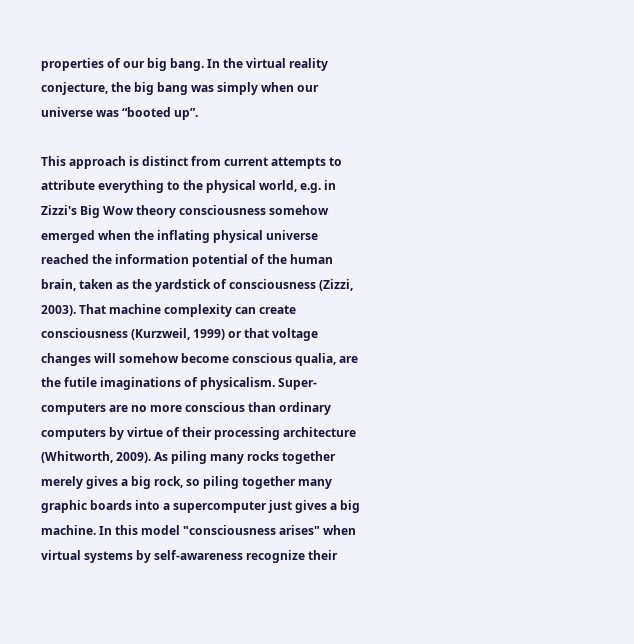properties of our big bang. In the virtual reality conjecture, the big bang was simply when our universe was “booted up”.

This approach is distinct from current attempts to attribute everything to the physical world, e.g. in Zizzi's Big Wow theory consciousness somehow emerged when the inflating physical universe reached the information potential of the human brain, taken as the yardstick of consciousness (Zizzi, 2003). That machine complexity can create consciousness (Kurzweil, 1999) or that voltage changes will somehow become conscious qualia, are the futile imaginations of physicalism. Super-computers are no more conscious than ordinary computers by virtue of their processing architecture (Whitworth, 2009). As piling many rocks together merely gives a big rock, so piling together many graphic boards into a supercomputer just gives a big machine. In this model "consciousness arises" when virtual systems by self-awareness recognize their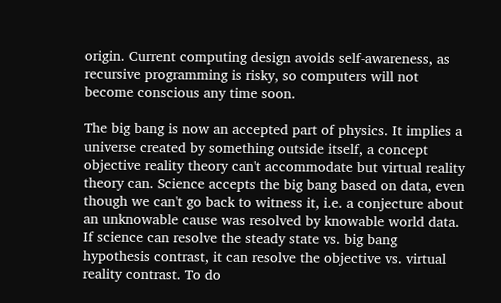origin. Current computing design avoids self-awareness, as recursive programming is risky, so computers will not become conscious any time soon.

The big bang is now an accepted part of physics. It implies a universe created by something outside itself, a concept objective reality theory can't accommodate but virtual reality theory can. Science accepts the big bang based on data, even though we can't go back to witness it, i.e. a conjecture about an unknowable cause was resolved by knowable world data. If science can resolve the steady state vs. big bang hypothesis contrast, it can resolve the objective vs. virtual reality contrast. To do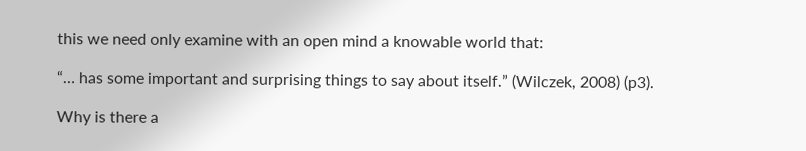this we need only examine with an open mind a knowable world that:

“… has some important and surprising things to say about itself.” (Wilczek, 2008) (p3).

Why is there a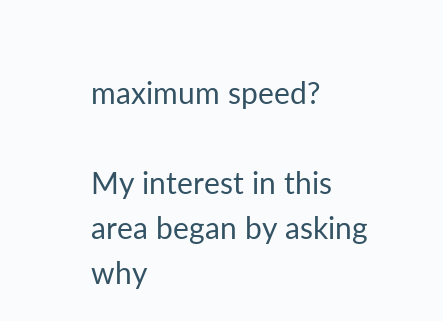maximum speed?

My interest in this area began by asking why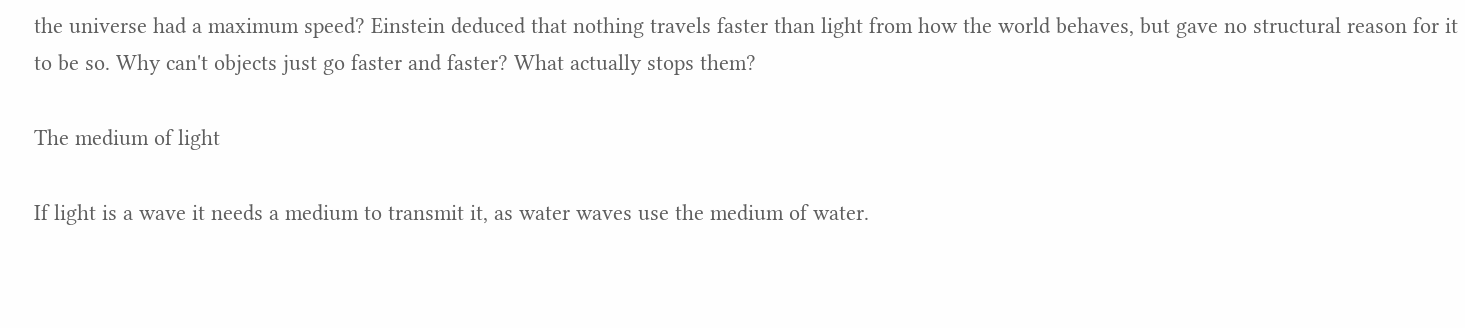the universe had a maximum speed? Einstein deduced that nothing travels faster than light from how the world behaves, but gave no structural reason for it to be so. Why can't objects just go faster and faster? What actually stops them?

The medium of light

If light is a wave it needs a medium to transmit it, as water waves use the medium of water.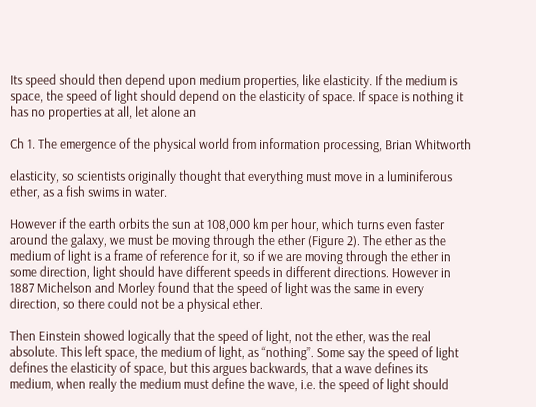Its speed should then depend upon medium properties, like elasticity. If the medium is space, the speed of light should depend on the elasticity of space. If space is nothing it has no properties at all, let alone an

Ch 1. The emergence of the physical world from information processing, Brian Whitworth

elasticity, so scientists originally thought that everything must move in a luminiferous ether, as a fish swims in water.

However if the earth orbits the sun at 108,000 km per hour, which turns even faster around the galaxy, we must be moving through the ether (Figure 2). The ether as the medium of light is a frame of reference for it, so if we are moving through the ether in some direction, light should have different speeds in different directions. However in 1887 Michelson and Morley found that the speed of light was the same in every direction, so there could not be a physical ether.

Then Einstein showed logically that the speed of light, not the ether, was the real absolute. This left space, the medium of light, as “nothing”. Some say the speed of light defines the elasticity of space, but this argues backwards, that a wave defines its medium, when really the medium must define the wave, i.e. the speed of light should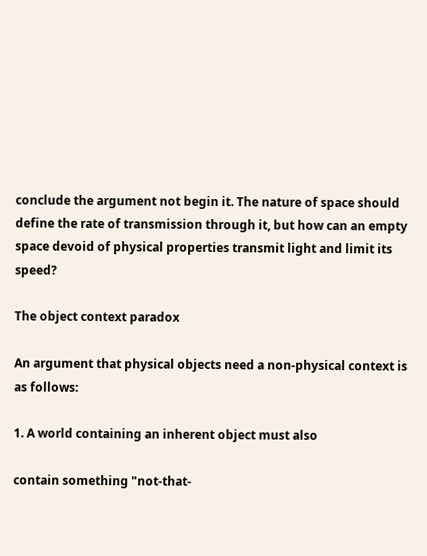conclude the argument not begin it. The nature of space should define the rate of transmission through it, but how can an empty space devoid of physical properties transmit light and limit its speed?

The object context paradox

An argument that physical objects need a non-physical context is as follows:

1. A world containing an inherent object must also

contain something "not-that-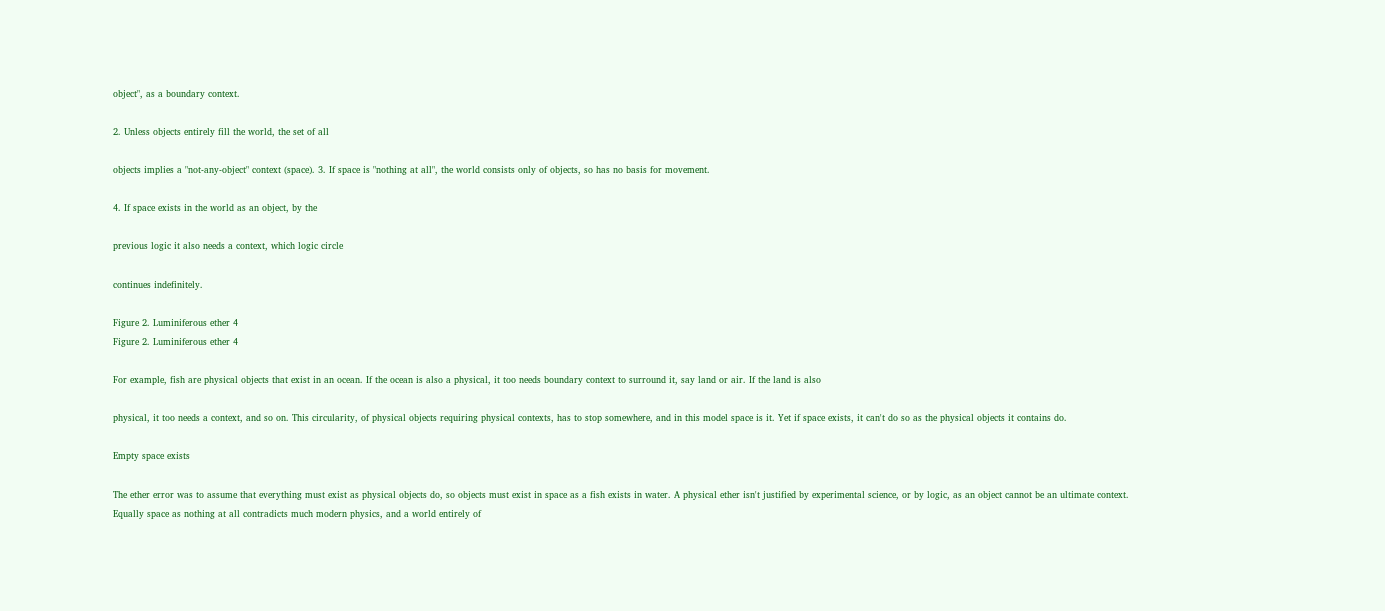object", as a boundary context.

2. Unless objects entirely fill the world, the set of all

objects implies a "not-any-object" context (space). 3. If space is "nothing at all", the world consists only of objects, so has no basis for movement.

4. If space exists in the world as an object, by the

previous logic it also needs a context, which logic circle

continues indefinitely.

Figure 2. Luminiferous ether 4
Figure 2. Luminiferous ether 4

For example, fish are physical objects that exist in an ocean. If the ocean is also a physical, it too needs boundary context to surround it, say land or air. If the land is also

physical, it too needs a context, and so on. This circularity, of physical objects requiring physical contexts, has to stop somewhere, and in this model space is it. Yet if space exists, it can't do so as the physical objects it contains do.

Empty space exists

The ether error was to assume that everything must exist as physical objects do, so objects must exist in space as a fish exists in water. A physical ether isn't justified by experimental science, or by logic, as an object cannot be an ultimate context. Equally space as nothing at all contradicts much modern physics, and a world entirely of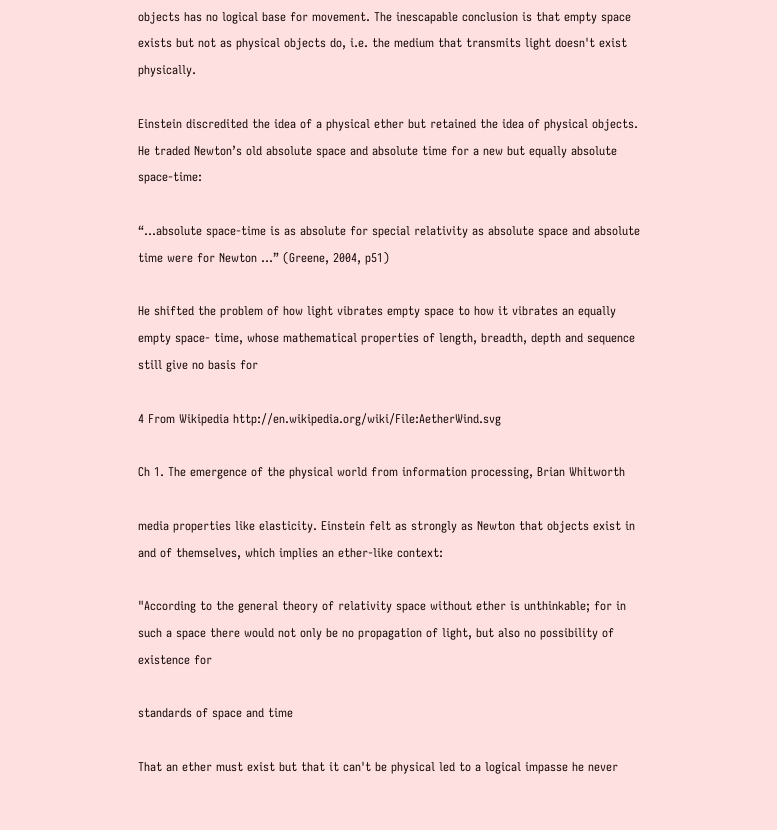objects has no logical base for movement. The inescapable conclusion is that empty space exists but not as physical objects do, i.e. the medium that transmits light doesn't exist physically.

Einstein discredited the idea of a physical ether but retained the idea of physical objects. He traded Newton’s old absolute space and absolute time for a new but equally absolute space-time:

“…absolute space-time is as absolute for special relativity as absolute space and absolute time were for Newton …” (Greene, 2004, p51)

He shifted the problem of how light vibrates empty space to how it vibrates an equally empty space- time, whose mathematical properties of length, breadth, depth and sequence still give no basis for

4 From Wikipedia http://en.wikipedia.org/wiki/File:AetherWind.svg

Ch 1. The emergence of the physical world from information processing, Brian Whitworth

media properties like elasticity. Einstein felt as strongly as Newton that objects exist in and of themselves, which implies an ether-like context:

"According to the general theory of relativity space without ether is unthinkable; for in such a space there would not only be no propagation of light, but also no possibility of existence for

standards of space and time

That an ether must exist but that it can't be physical led to a logical impasse he never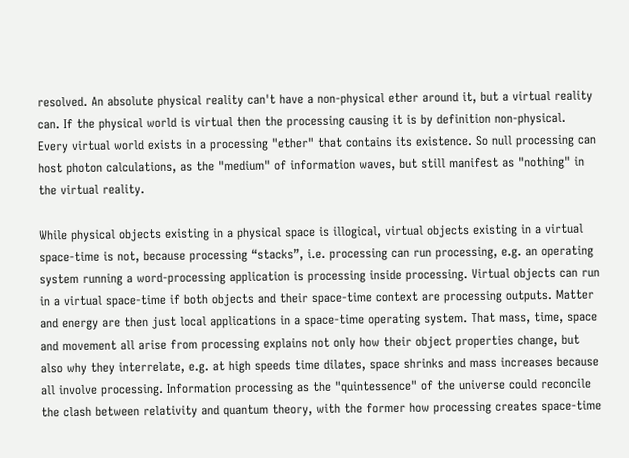resolved. An absolute physical reality can't have a non-physical ether around it, but a virtual reality can. If the physical world is virtual then the processing causing it is by definition non-physical. Every virtual world exists in a processing "ether" that contains its existence. So null processing can host photon calculations, as the "medium" of information waves, but still manifest as "nothing" in the virtual reality.

While physical objects existing in a physical space is illogical, virtual objects existing in a virtual space-time is not, because processing “stacks”, i.e. processing can run processing, e.g. an operating system running a word-processing application is processing inside processing. Virtual objects can run in a virtual space-time if both objects and their space-time context are processing outputs. Matter and energy are then just local applications in a space-time operating system. That mass, time, space and movement all arise from processing explains not only how their object properties change, but also why they interrelate, e.g. at high speeds time dilates, space shrinks and mass increases because all involve processing. Information processing as the "quintessence" of the universe could reconcile the clash between relativity and quantum theory, with the former how processing creates space-time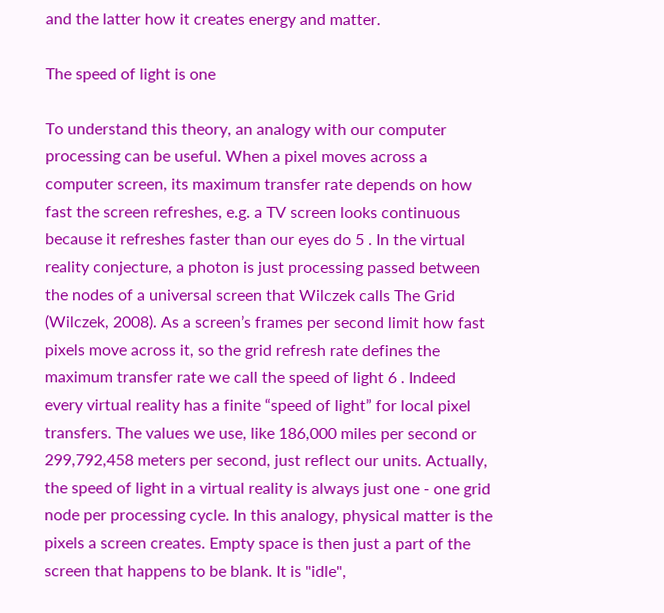and the latter how it creates energy and matter.

The speed of light is one

To understand this theory, an analogy with our computer processing can be useful. When a pixel moves across a computer screen, its maximum transfer rate depends on how fast the screen refreshes, e.g. a TV screen looks continuous because it refreshes faster than our eyes do 5 . In the virtual reality conjecture, a photon is just processing passed between the nodes of a universal screen that Wilczek calls The Grid (Wilczek, 2008). As a screen’s frames per second limit how fast pixels move across it, so the grid refresh rate defines the maximum transfer rate we call the speed of light 6 . Indeed every virtual reality has a finite “speed of light” for local pixel transfers. The values we use, like 186,000 miles per second or 299,792,458 meters per second, just reflect our units. Actually, the speed of light in a virtual reality is always just one - one grid node per processing cycle. In this analogy, physical matter is the pixels a screen creates. Empty space is then just a part of the screen that happens to be blank. It is "idle",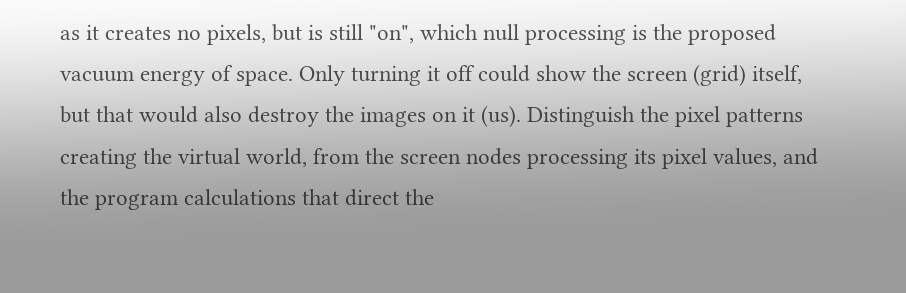as it creates no pixels, but is still "on", which null processing is the proposed vacuum energy of space. Only turning it off could show the screen (grid) itself, but that would also destroy the images on it (us). Distinguish the pixel patterns creating the virtual world, from the screen nodes processing its pixel values, and the program calculations that direct the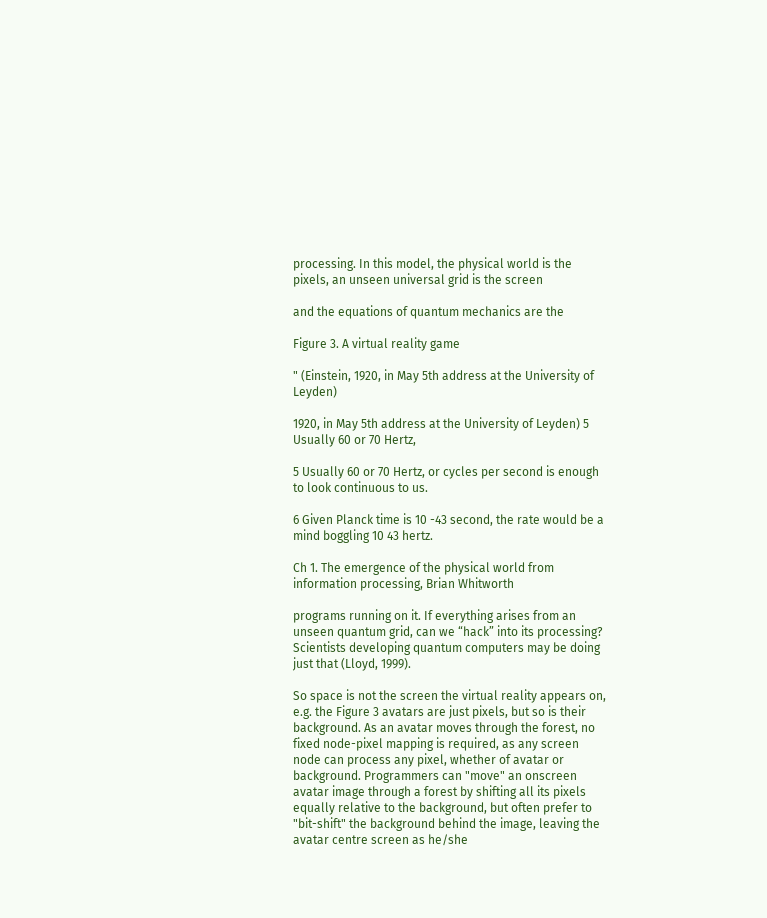processing. In this model, the physical world is the pixels, an unseen universal grid is the screen

and the equations of quantum mechanics are the

Figure 3. A virtual reality game

" (Einstein, 1920, in May 5th address at the University of Leyden)

1920, in May 5th address at the University of Leyden) 5 Usually 60 or 70 Hertz,

5 Usually 60 or 70 Hertz, or cycles per second is enough to look continuous to us.

6 Given Planck time is 10 -43 second, the rate would be a mind boggling 10 43 hertz.

Ch 1. The emergence of the physical world from information processing, Brian Whitworth

programs running on it. If everything arises from an unseen quantum grid, can we “hack” into its processing? Scientists developing quantum computers may be doing just that (Lloyd, 1999).

So space is not the screen the virtual reality appears on, e.g. the Figure 3 avatars are just pixels, but so is their background. As an avatar moves through the forest, no fixed node-pixel mapping is required, as any screen node can process any pixel, whether of avatar or background. Programmers can "move" an onscreen avatar image through a forest by shifting all its pixels equally relative to the background, but often prefer to "bit-shift" the background behind the image, leaving the avatar centre screen as he/she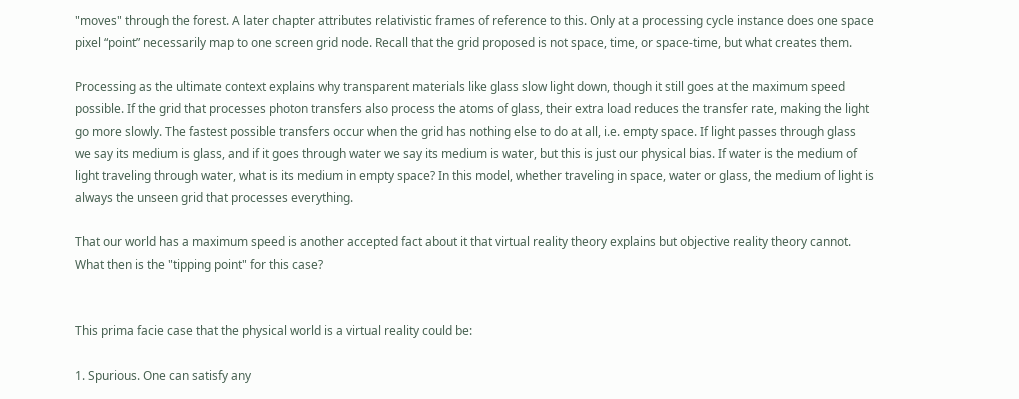"moves" through the forest. A later chapter attributes relativistic frames of reference to this. Only at a processing cycle instance does one space pixel “point” necessarily map to one screen grid node. Recall that the grid proposed is not space, time, or space-time, but what creates them.

Processing as the ultimate context explains why transparent materials like glass slow light down, though it still goes at the maximum speed possible. If the grid that processes photon transfers also process the atoms of glass, their extra load reduces the transfer rate, making the light go more slowly. The fastest possible transfers occur when the grid has nothing else to do at all, i.e. empty space. If light passes through glass we say its medium is glass, and if it goes through water we say its medium is water, but this is just our physical bias. If water is the medium of light traveling through water, what is its medium in empty space? In this model, whether traveling in space, water or glass, the medium of light is always the unseen grid that processes everything.

That our world has a maximum speed is another accepted fact about it that virtual reality theory explains but objective reality theory cannot. What then is the "tipping point" for this case?


This prima facie case that the physical world is a virtual reality could be:

1. Spurious. One can satisfy any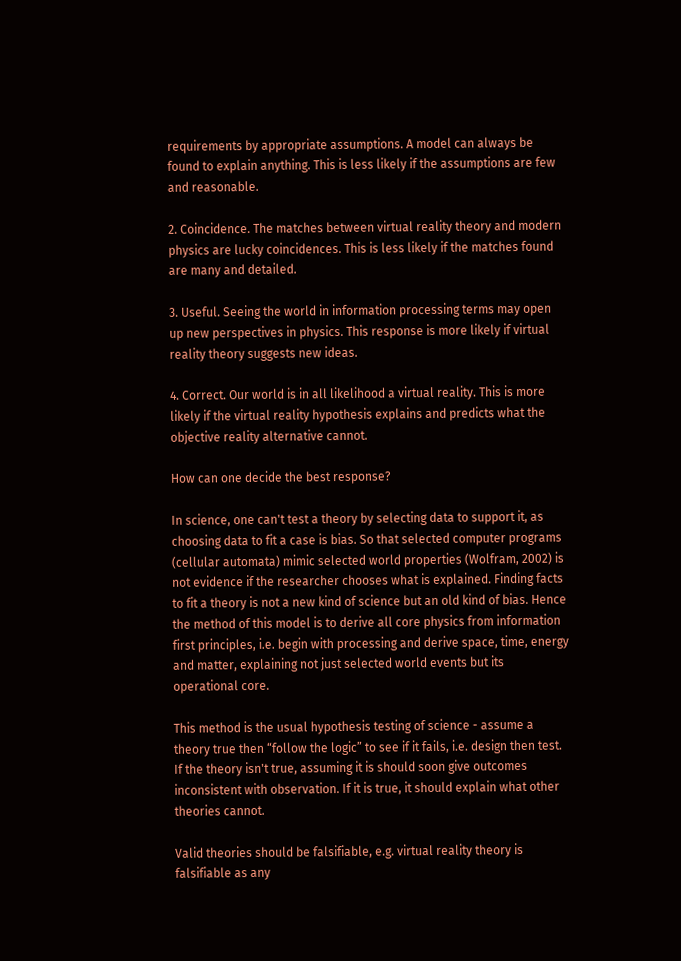requirements by appropriate assumptions. A model can always be found to explain anything. This is less likely if the assumptions are few and reasonable.

2. Coincidence. The matches between virtual reality theory and modern physics are lucky coincidences. This is less likely if the matches found are many and detailed.

3. Useful. Seeing the world in information processing terms may open up new perspectives in physics. This response is more likely if virtual reality theory suggests new ideas.

4. Correct. Our world is in all likelihood a virtual reality. This is more likely if the virtual reality hypothesis explains and predicts what the objective reality alternative cannot.

How can one decide the best response?

In science, one can't test a theory by selecting data to support it, as choosing data to fit a case is bias. So that selected computer programs (cellular automata) mimic selected world properties (Wolfram, 2002) is not evidence if the researcher chooses what is explained. Finding facts to fit a theory is not a new kind of science but an old kind of bias. Hence the method of this model is to derive all core physics from information first principles, i.e. begin with processing and derive space, time, energy and matter, explaining not just selected world events but its operational core.

This method is the usual hypothesis testing of science - assume a theory true then “follow the logic” to see if it fails, i.e. design then test. If the theory isn't true, assuming it is should soon give outcomes inconsistent with observation. If it is true, it should explain what other theories cannot.

Valid theories should be falsifiable, e.g. virtual reality theory is falsifiable as any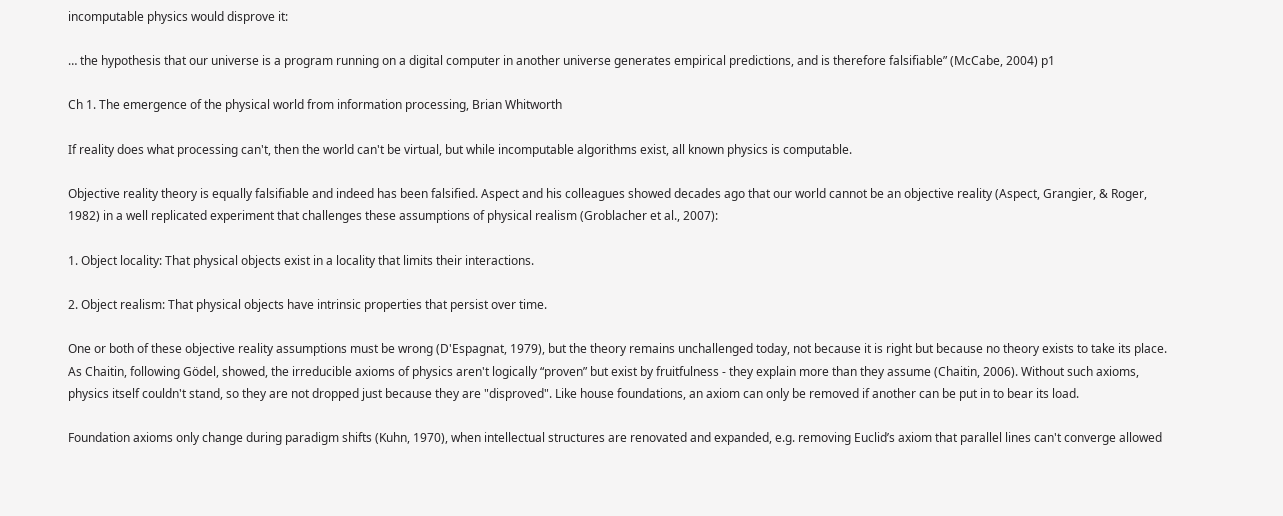incomputable physics would disprove it:

… the hypothesis that our universe is a program running on a digital computer in another universe generates empirical predictions, and is therefore falsifiable” (McCabe, 2004) p1

Ch 1. The emergence of the physical world from information processing, Brian Whitworth

If reality does what processing can't, then the world can't be virtual, but while incomputable algorithms exist, all known physics is computable.

Objective reality theory is equally falsifiable and indeed has been falsified. Aspect and his colleagues showed decades ago that our world cannot be an objective reality (Aspect, Grangier, & Roger, 1982) in a well replicated experiment that challenges these assumptions of physical realism (Groblacher et al., 2007):

1. Object locality: That physical objects exist in a locality that limits their interactions.

2. Object realism: That physical objects have intrinsic properties that persist over time.

One or both of these objective reality assumptions must be wrong (D'Espagnat, 1979), but the theory remains unchallenged today, not because it is right but because no theory exists to take its place. As Chaitin, following Gödel, showed, the irreducible axioms of physics aren't logically “proven” but exist by fruitfulness - they explain more than they assume (Chaitin, 2006). Without such axioms, physics itself couldn't stand, so they are not dropped just because they are "disproved". Like house foundations, an axiom can only be removed if another can be put in to bear its load.

Foundation axioms only change during paradigm shifts (Kuhn, 1970), when intellectual structures are renovated and expanded, e.g. removing Euclid’s axiom that parallel lines can't converge allowed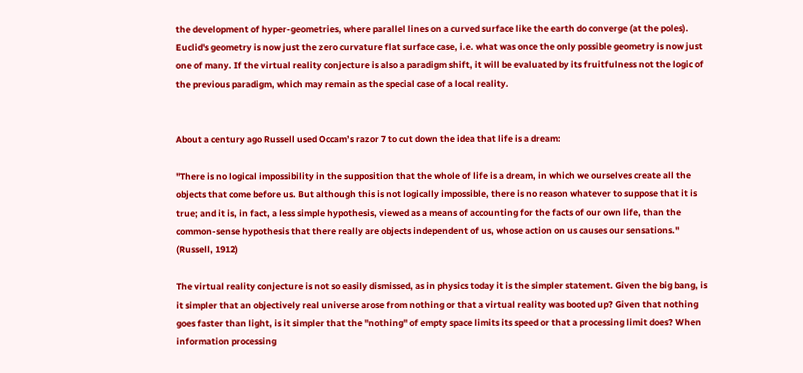the development of hyper-geometries, where parallel lines on a curved surface like the earth do converge (at the poles). Euclid's geometry is now just the zero curvature flat surface case, i.e. what was once the only possible geometry is now just one of many. If the virtual reality conjecture is also a paradigm shift, it will be evaluated by its fruitfulness not the logic of the previous paradigm, which may remain as the special case of a local reality.


About a century ago Russell used Occam’s razor 7 to cut down the idea that life is a dream:

"There is no logical impossibility in the supposition that the whole of life is a dream, in which we ourselves create all the objects that come before us. But although this is not logically impossible, there is no reason whatever to suppose that it is true; and it is, in fact, a less simple hypothesis, viewed as a means of accounting for the facts of our own life, than the common-sense hypothesis that there really are objects independent of us, whose action on us causes our sensations." (Russell, 1912)

The virtual reality conjecture is not so easily dismissed, as in physics today it is the simpler statement. Given the big bang, is it simpler that an objectively real universe arose from nothing or that a virtual reality was booted up? Given that nothing goes faster than light, is it simpler that the "nothing" of empty space limits its speed or that a processing limit does? When information processing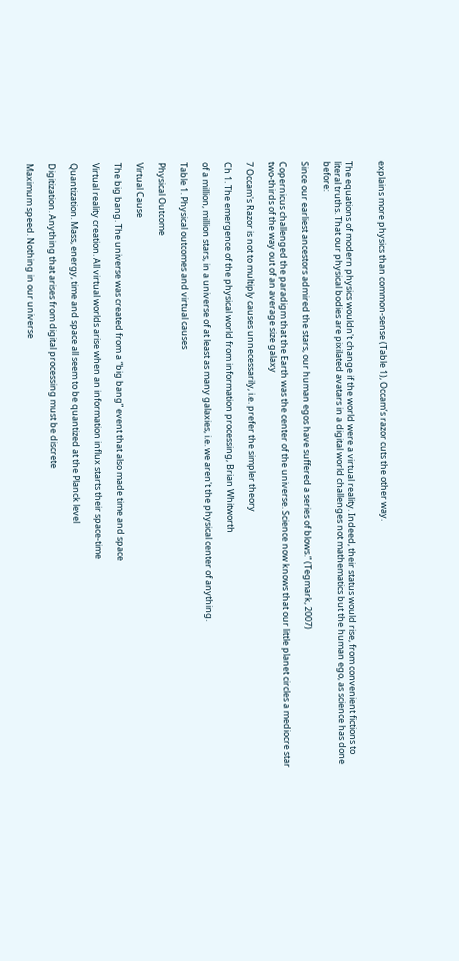explains more physics than common-sense (Table 1), Occam’s razor cuts the other way.


The equations of modern physics wouldn't change if the world were a virtual reality. Indeed, their status would rise, from convenient fictions to literal truths. That our physical bodies are pixilated avatars in a digital world challenges not mathematics but the human ego, as science has done before:

Since our earliest ancestors admired the stars, our human egos have suffered a series of blows.” (Tegmark, 2007)

Copernicus challenged the paradigm that the Earth was the center of the universe. Science now knows that our little planet circles a mediocre star two-thirds of the way out of an average size galaxy

7 Occam's Razor is not to multiply causes unnecessarily, i.e. prefer the simpler theory

Ch 1. The emergence of the physical world from information processing, Brian Whitworth

of a million, million stars, in a universe of at least as many galaxies, i.e. we aren't the physical center of anything.

Table 1. Physical outcomes and virtual causes

Physical Outcome

Virtual Cause

The big bang. The universe was created from a “big bang” event that also made time and space

Virtual reality creation. All virtual worlds arise when an information influx starts their space-time

Quantization. Mass, energy, time and space all seem to be quantized at the Planck level

Digitization. Anything that arises from digital processing must be discrete

Maximum speed. Nothing in our universe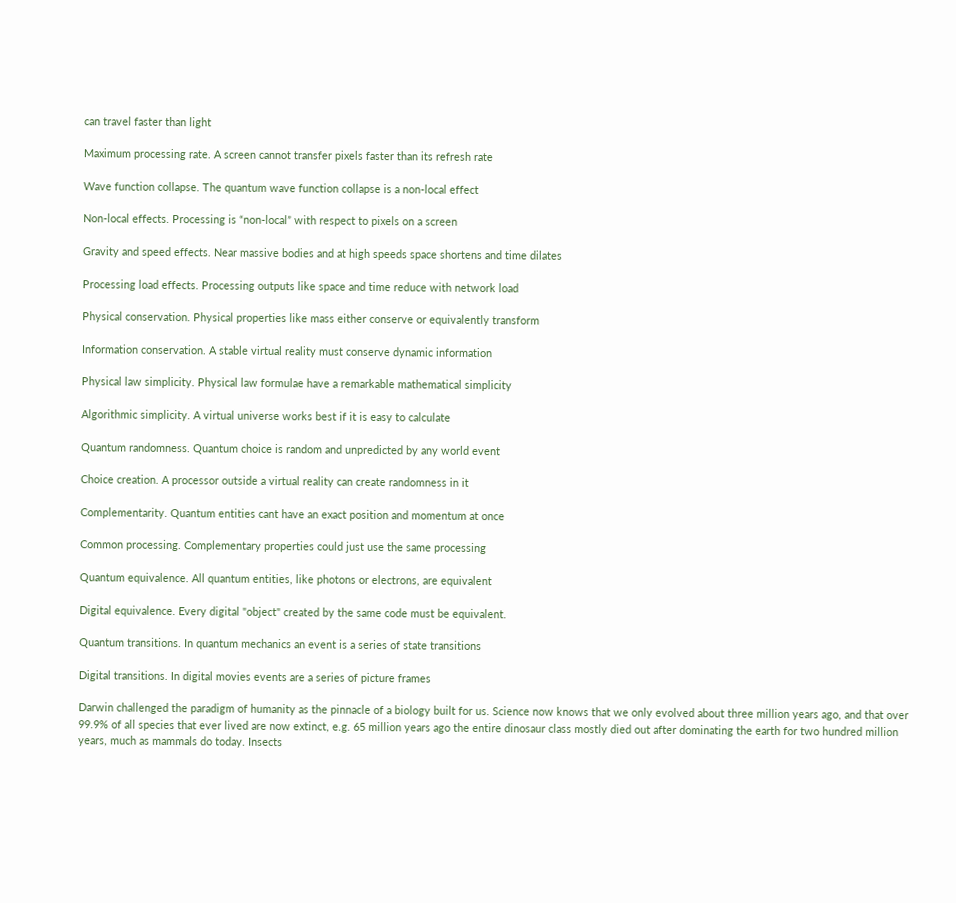can travel faster than light

Maximum processing rate. A screen cannot transfer pixels faster than its refresh rate

Wave function collapse. The quantum wave function collapse is a non-local effect

Non-local effects. Processing is “non-local” with respect to pixels on a screen

Gravity and speed effects. Near massive bodies and at high speeds space shortens and time dilates

Processing load effects. Processing outputs like space and time reduce with network load

Physical conservation. Physical properties like mass either conserve or equivalently transform

Information conservation. A stable virtual reality must conserve dynamic information

Physical law simplicity. Physical law formulae have a remarkable mathematical simplicity

Algorithmic simplicity. A virtual universe works best if it is easy to calculate

Quantum randomness. Quantum choice is random and unpredicted by any world event

Choice creation. A processor outside a virtual reality can create randomness in it

Complementarity. Quantum entities cant have an exact position and momentum at once

Common processing. Complementary properties could just use the same processing

Quantum equivalence. All quantum entities, like photons or electrons, are equivalent

Digital equivalence. Every digital "object" created by the same code must be equivalent.

Quantum transitions. In quantum mechanics an event is a series of state transitions

Digital transitions. In digital movies events are a series of picture frames

Darwin challenged the paradigm of humanity as the pinnacle of a biology built for us. Science now knows that we only evolved about three million years ago, and that over 99.9% of all species that ever lived are now extinct, e.g. 65 million years ago the entire dinosaur class mostly died out after dominating the earth for two hundred million years, much as mammals do today. Insects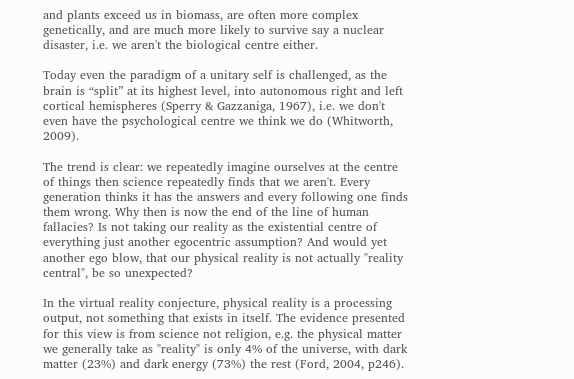and plants exceed us in biomass, are often more complex genetically, and are much more likely to survive say a nuclear disaster, i.e. we aren't the biological centre either.

Today even the paradigm of a unitary self is challenged, as the brain is “split” at its highest level, into autonomous right and left cortical hemispheres (Sperry & Gazzaniga, 1967), i.e. we don't even have the psychological centre we think we do (Whitworth, 2009).

The trend is clear: we repeatedly imagine ourselves at the centre of things then science repeatedly finds that we aren't. Every generation thinks it has the answers and every following one finds them wrong. Why then is now the end of the line of human fallacies? Is not taking our reality as the existential centre of everything just another egocentric assumption? And would yet another ego blow, that our physical reality is not actually "reality central", be so unexpected?

In the virtual reality conjecture, physical reality is a processing output, not something that exists in itself. The evidence presented for this view is from science not religion, e.g. the physical matter we generally take as "reality" is only 4% of the universe, with dark matter (23%) and dark energy (73%) the rest (Ford, 2004, p246).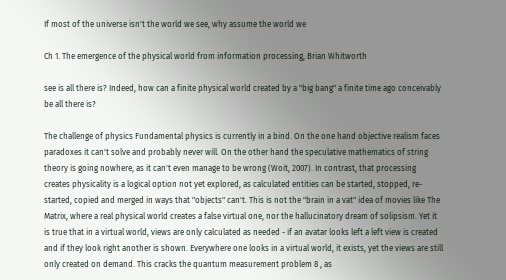If most of the universe isn't the world we see, why assume the world we

Ch 1. The emergence of the physical world from information processing, Brian Whitworth

see is all there is? Indeed, how can a finite physical world created by a "big bang" a finite time ago conceivably be all there is?

The challenge of physics Fundamental physics is currently in a bind. On the one hand objective realism faces paradoxes it can't solve and probably never will. On the other hand the speculative mathematics of string theory is going nowhere, as it can't even manage to be wrong (Woit, 2007). In contrast, that processing creates physicality is a logical option not yet explored, as calculated entities can be started, stopped, re-started, copied and merged in ways that "objects" can't. This is not the "brain in a vat" idea of movies like The Matrix, where a real physical world creates a false virtual one, nor the hallucinatory dream of solipsism. Yet it is true that in a virtual world, views are only calculated as needed - if an avatar looks left a left view is created and if they look right another is shown. Everywhere one looks in a virtual world, it exists, yet the views are still only created on demand. This cracks the quantum measurement problem 8 , as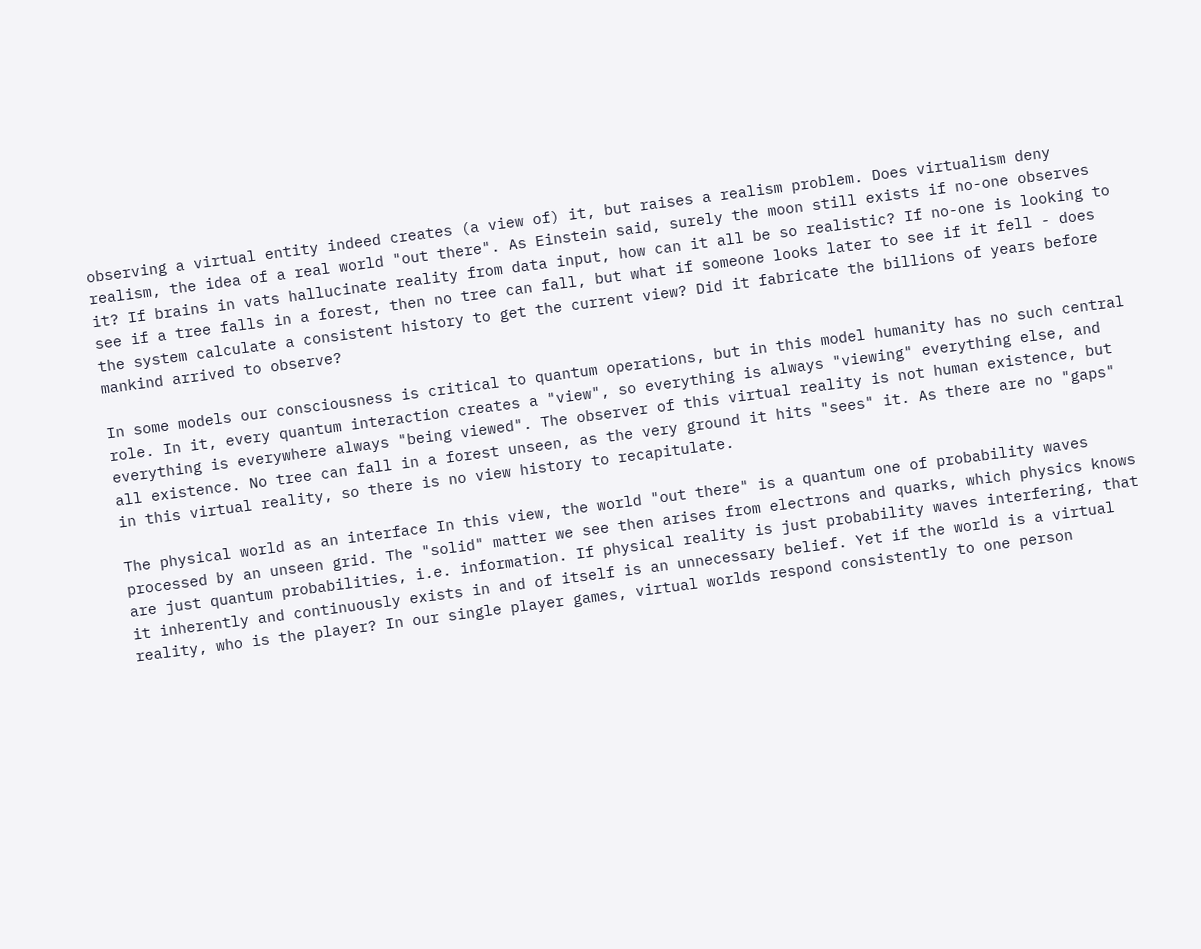observing a virtual entity indeed creates (a view of) it, but raises a realism problem. Does virtualism deny realism, the idea of a real world "out there". As Einstein said, surely the moon still exists if no-one observes it? If brains in vats hallucinate reality from data input, how can it all be so realistic? If no-one is looking to see if a tree falls in a forest, then no tree can fall, but what if someone looks later to see if it fell - does the system calculate a consistent history to get the current view? Did it fabricate the billions of years before mankind arrived to observe?

In some models our consciousness is critical to quantum operations, but in this model humanity has no such central role. In it, every quantum interaction creates a "view", so everything is always "viewing" everything else, and everything is everywhere always "being viewed". The observer of this virtual reality is not human existence, but all existence. No tree can fall in a forest unseen, as the very ground it hits "sees" it. As there are no "gaps" in this virtual reality, so there is no view history to recapitulate.

The physical world as an interface In this view, the world "out there" is a quantum one of probability waves processed by an unseen grid. The "solid" matter we see then arises from electrons and quarks, which physics knows are just quantum probabilities, i.e. information. If physical reality is just probability waves interfering, that it inherently and continuously exists in and of itself is an unnecessary belief. Yet if the world is a virtual reality, who is the player? In our single player games, virtual worlds respond consistently to one person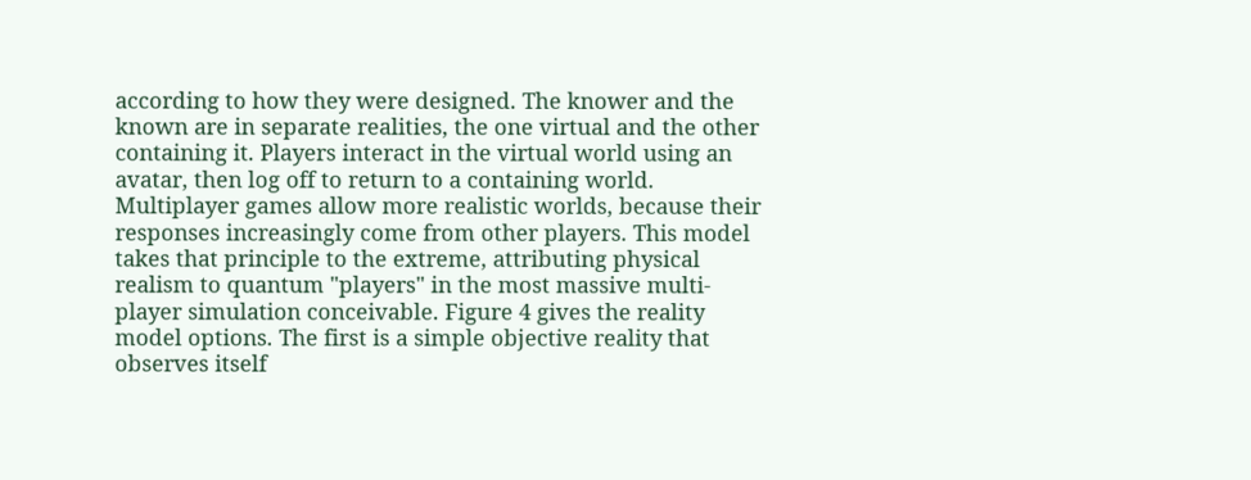according to how they were designed. The knower and the known are in separate realities, the one virtual and the other containing it. Players interact in the virtual world using an avatar, then log off to return to a containing world. Multiplayer games allow more realistic worlds, because their responses increasingly come from other players. This model takes that principle to the extreme, attributing physical realism to quantum "players" in the most massive multi-player simulation conceivable. Figure 4 gives the reality model options. The first is a simple objective reality that observes itself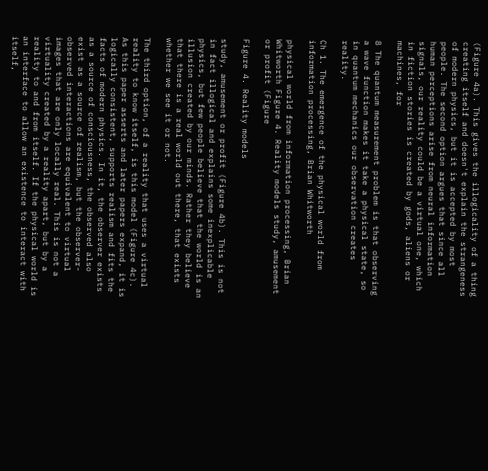(Figure 4a). This gives the illogicality of a thing creating itself and doesn't explain the strangeness of modern physics, but it is accepted by most people. The second option argues that since all human perceptions arise from neural information signals, our reality could be a virtual one, which in fiction stories is created by gods, aliens or machines, for

8 The quantum measurement problem is that observing a wave function makes it take a physical state, so in quantum mechanics our observation creates reality.

Ch 1. The emergence of the physical world from information processing, Brian Whitworth

physical world from information processing, Brian Whitworth Figure 4. Reality models study, amusement or profit (Figure

Figure 4. Reality models

study, amusement or profit (Figure 4b). This is not in fact illogical and explains some inexplicable physics, but few people believe that the world is an illusion created by our minds. Rather they believe that there is a real world out there, that exists whether we see it or not.

The third option, of a reality that uses a virtual reality to know itself, is this model (Figure 4c). As this paper asserts and later papers expand, it is logically consistent, supports realism and fits the facts of modern physics. In it, the observer exists as a source of consciousness, the observed also exist as a source of realism, but the observer-observed interactions are equivalent to virtual images that are only locally real. This is not a virtuality created by a reality apart, but by a reality to and from itself. If the physical world is an interface to allow an existence to interact with itself,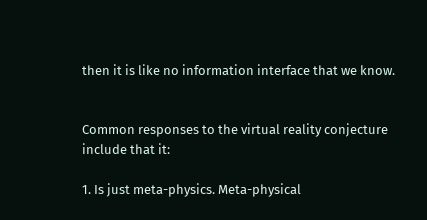then it is like no information interface that we know.


Common responses to the virtual reality conjecture include that it:

1. Is just meta-physics. Meta-physical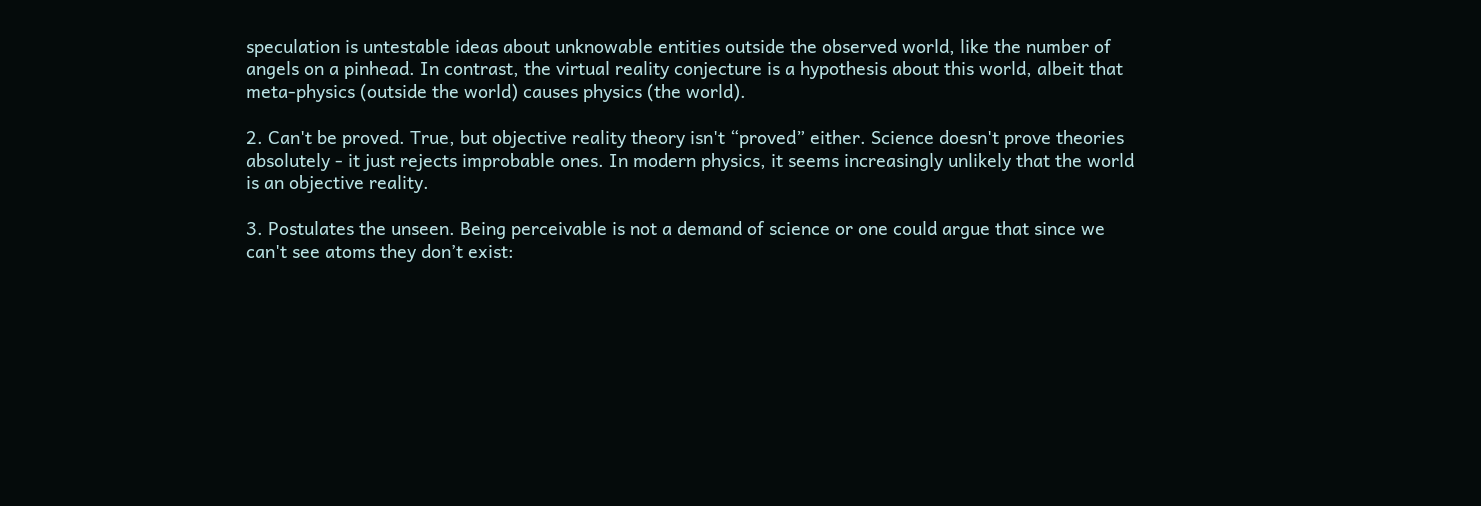speculation is untestable ideas about unknowable entities outside the observed world, like the number of angels on a pinhead. In contrast, the virtual reality conjecture is a hypothesis about this world, albeit that meta-physics (outside the world) causes physics (the world).

2. Can't be proved. True, but objective reality theory isn't “proved” either. Science doesn't prove theories absolutely - it just rejects improbable ones. In modern physics, it seems increasingly unlikely that the world is an objective reality.

3. Postulates the unseen. Being perceivable is not a demand of science or one could argue that since we can't see atoms they don’t exist: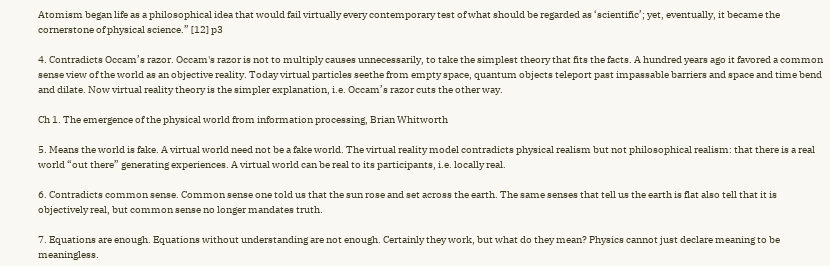Atomism began life as a philosophical idea that would fail virtually every contemporary test of what should be regarded as ‘scientific’; yet, eventually, it became the cornerstone of physical science.” [12] p3

4. Contradicts Occam’s razor. Occam's razor is not to multiply causes unnecessarily, to take the simplest theory that fits the facts. A hundred years ago it favored a common sense view of the world as an objective reality. Today virtual particles seethe from empty space, quantum objects teleport past impassable barriers and space and time bend and dilate. Now virtual reality theory is the simpler explanation, i.e. Occam’s razor cuts the other way.

Ch 1. The emergence of the physical world from information processing, Brian Whitworth

5. Means the world is fake. A virtual world need not be a fake world. The virtual reality model contradicts physical realism but not philosophical realism: that there is a real world “out there” generating experiences. A virtual world can be real to its participants, i.e. locally real.

6. Contradicts common sense. Common sense one told us that the sun rose and set across the earth. The same senses that tell us the earth is flat also tell that it is objectively real, but common sense no longer mandates truth.

7. Equations are enough. Equations without understanding are not enough. Certainly they work, but what do they mean? Physics cannot just declare meaning to be meaningless.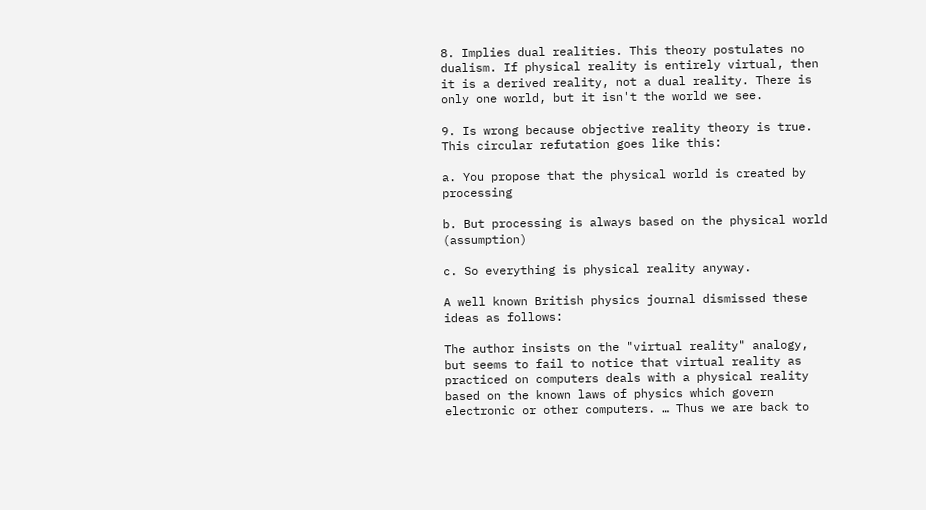8. Implies dual realities. This theory postulates no dualism. If physical reality is entirely virtual, then it is a derived reality, not a dual reality. There is only one world, but it isn't the world we see.

9. Is wrong because objective reality theory is true. This circular refutation goes like this:

a. You propose that the physical world is created by processing

b. But processing is always based on the physical world (assumption)

c. So everything is physical reality anyway.

A well known British physics journal dismissed these ideas as follows:

The author insists on the "virtual reality" analogy, but seems to fail to notice that virtual reality as practiced on computers deals with a physical reality based on the known laws of physics which govern electronic or other computers. … Thus we are back to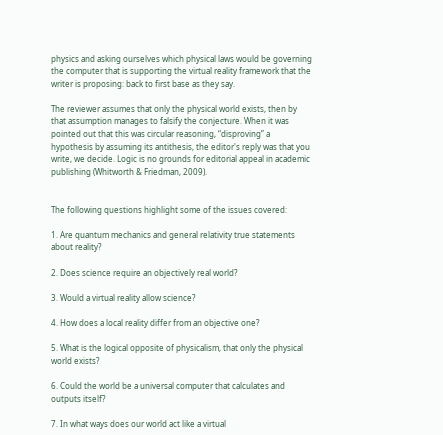physics and asking ourselves which physical laws would be governing the computer that is supporting the virtual reality framework that the writer is proposing: back to first base as they say.

The reviewer assumes that only the physical world exists, then by that assumption manages to falsify the conjecture. When it was pointed out that this was circular reasoning, “disproving” a hypothesis by assuming its antithesis, the editor's reply was that you write, we decide. Logic is no grounds for editorial appeal in academic publishing (Whitworth & Friedman, 2009).


The following questions highlight some of the issues covered:

1. Are quantum mechanics and general relativity true statements about reality?

2. Does science require an objectively real world?

3. Would a virtual reality allow science?

4. How does a local reality differ from an objective one?

5. What is the logical opposite of physicalism, that only the physical world exists?

6. Could the world be a universal computer that calculates and outputs itself?

7. In what ways does our world act like a virtual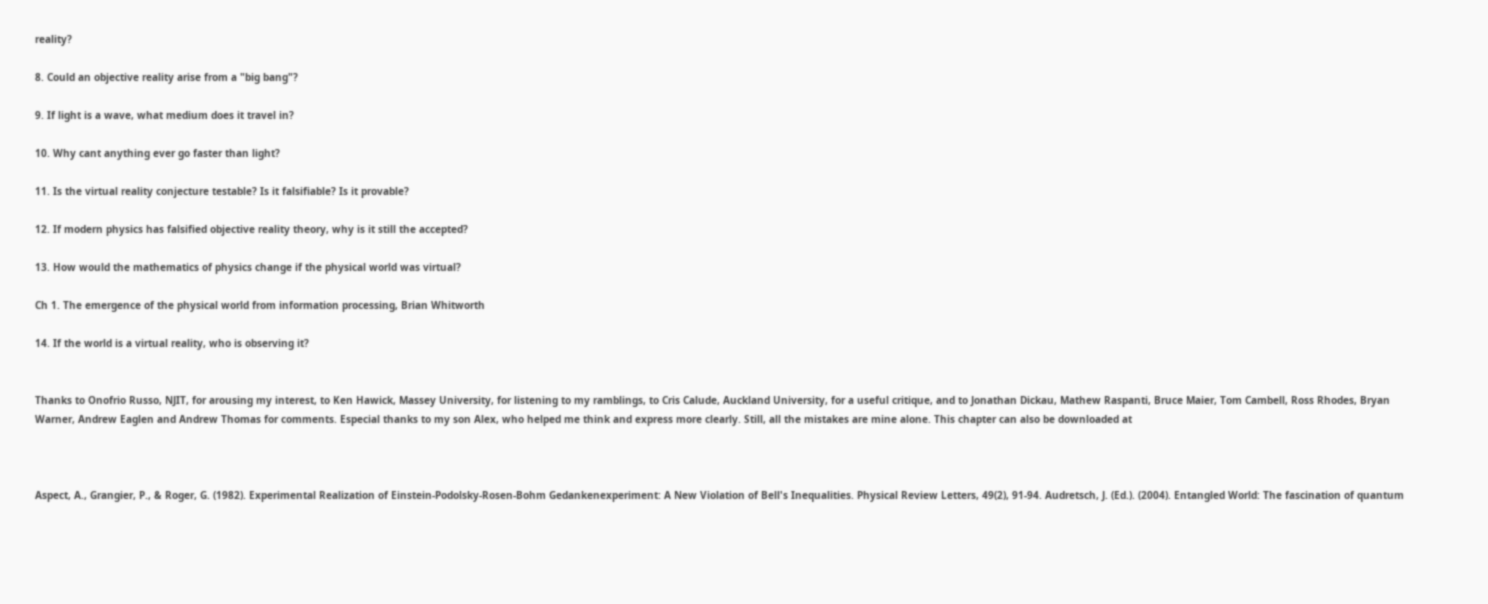reality?

8. Could an objective reality arise from a "big bang"?

9. If light is a wave, what medium does it travel in?

10. Why cant anything ever go faster than light?

11. Is the virtual reality conjecture testable? Is it falsifiable? Is it provable?

12. If modern physics has falsified objective reality theory, why is it still the accepted?

13. How would the mathematics of physics change if the physical world was virtual?

Ch 1. The emergence of the physical world from information processing, Brian Whitworth

14. If the world is a virtual reality, who is observing it?


Thanks to Onofrio Russo, NJIT, for arousing my interest, to Ken Hawick, Massey University, for listening to my ramblings, to Cris Calude, Auckland University, for a useful critique, and to Jonathan Dickau, Mathew Raspanti, Bruce Maier, Tom Cambell, Ross Rhodes, Bryan Warner, Andrew Eaglen and Andrew Thomas for comments. Especial thanks to my son Alex, who helped me think and express more clearly. Still, all the mistakes are mine alone. This chapter can also be downloaded at



Aspect, A., Grangier, P., & Roger, G. (1982). Experimental Realization of Einstein-Podolsky-Rosen-Bohm Gedankenexperiment: A New Violation of Bell's Inequalities. Physical Review Letters, 49(2), 91-94. Audretsch, J. (Ed.). (2004). Entangled World: The fascination of quantum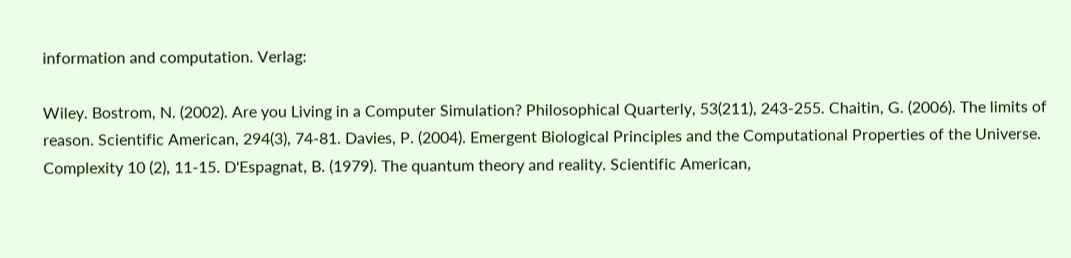information and computation. Verlag:

Wiley. Bostrom, N. (2002). Are you Living in a Computer Simulation? Philosophical Quarterly, 53(211), 243-255. Chaitin, G. (2006). The limits of reason. Scientific American, 294(3), 74-81. Davies, P. (2004). Emergent Biological Principles and the Computational Properties of the Universe. Complexity 10 (2), 11-15. D'Espagnat, B. (1979). The quantum theory and reality. Scientific American,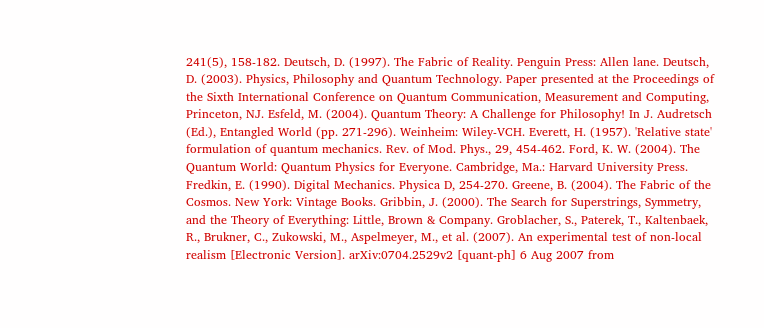241(5), 158-182. Deutsch, D. (1997). The Fabric of Reality. Penguin Press: Allen lane. Deutsch, D. (2003). Physics, Philosophy and Quantum Technology. Paper presented at the Proceedings of the Sixth International Conference on Quantum Communication, Measurement and Computing, Princeton, NJ. Esfeld, M. (2004). Quantum Theory: A Challenge for Philosophy! In J. Audretsch (Ed.), Entangled World (pp. 271-296). Weinheim: Wiley-VCH. Everett, H. (1957). 'Relative state' formulation of quantum mechanics. Rev. of Mod. Phys., 29, 454-462. Ford, K. W. (2004). The Quantum World: Quantum Physics for Everyone. Cambridge, Ma.: Harvard University Press. Fredkin, E. (1990). Digital Mechanics. Physica D, 254-270. Greene, B. (2004). The Fabric of the Cosmos. New York: Vintage Books. Gribbin, J. (2000). The Search for Superstrings, Symmetry, and the Theory of Everything: Little, Brown & Company. Groblacher, S., Paterek, T., Kaltenbaek, R., Brukner, C., Zukowski, M., Aspelmeyer, M., et al. (2007). An experimental test of non-local realism [Electronic Version]. arXiv:0704.2529v2 [quant-ph] 6 Aug 2007 from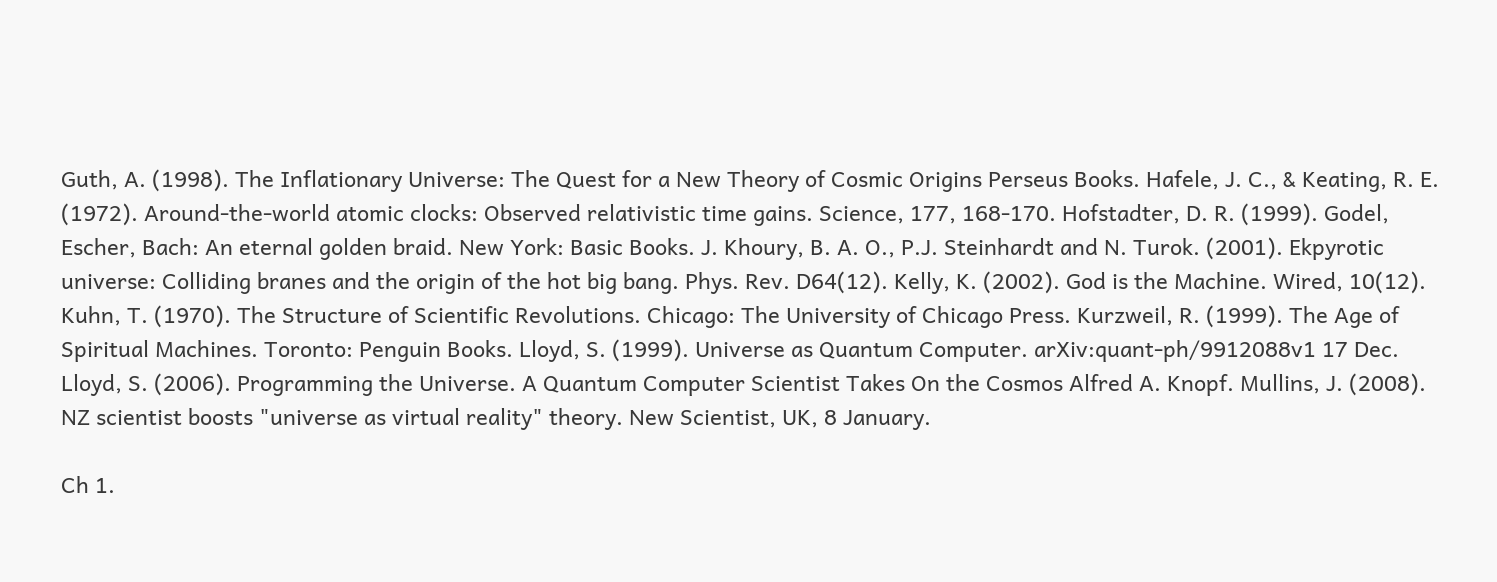Guth, A. (1998). The Inflationary Universe: The Quest for a New Theory of Cosmic Origins Perseus Books. Hafele, J. C., & Keating, R. E. (1972). Around-the-world atomic clocks: Observed relativistic time gains. Science, 177, 168-170. Hofstadter, D. R. (1999). Godel, Escher, Bach: An eternal golden braid. New York: Basic Books. J. Khoury, B. A. O., P.J. Steinhardt and N. Turok. (2001). Ekpyrotic universe: Colliding branes and the origin of the hot big bang. Phys. Rev. D64(12). Kelly, K. (2002). God is the Machine. Wired, 10(12). Kuhn, T. (1970). The Structure of Scientific Revolutions. Chicago: The University of Chicago Press. Kurzweil, R. (1999). The Age of Spiritual Machines. Toronto: Penguin Books. Lloyd, S. (1999). Universe as Quantum Computer. arXiv:quant-ph/9912088v1 17 Dec. Lloyd, S. (2006). Programming the Universe. A Quantum Computer Scientist Takes On the Cosmos Alfred A. Knopf. Mullins, J. (2008). NZ scientist boosts "universe as virtual reality" theory. New Scientist, UK, 8 January.

Ch 1.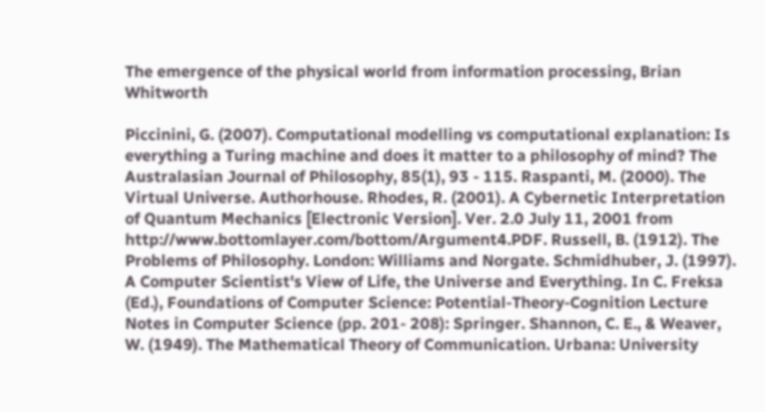The emergence of the physical world from information processing, Brian Whitworth

Piccinini, G. (2007). Computational modelling vs computational explanation: Is everything a Turing machine and does it matter to a philosophy of mind? The Australasian Journal of Philosophy, 85(1), 93 - 115. Raspanti, M. (2000). The Virtual Universe. Authorhouse. Rhodes, R. (2001). A Cybernetic Interpretation of Quantum Mechanics [Electronic Version]. Ver. 2.0 July 11, 2001 from http://www.bottomlayer.com/bottom/Argument4.PDF. Russell, B. (1912). The Problems of Philosophy. London: Williams and Norgate. Schmidhuber, J. (1997). A Computer Scientist's View of Life, the Universe and Everything. In C. Freksa (Ed.), Foundations of Computer Science: Potential-Theory-Cognition Lecture Notes in Computer Science (pp. 201- 208): Springer. Shannon, C. E., & Weaver, W. (1949). The Mathematical Theory of Communication. Urbana: University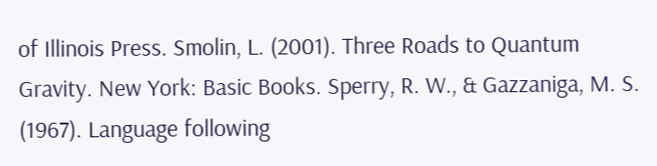of Illinois Press. Smolin, L. (2001). Three Roads to Quantum Gravity. New York: Basic Books. Sperry, R. W., & Gazzaniga, M. S. (1967). Language following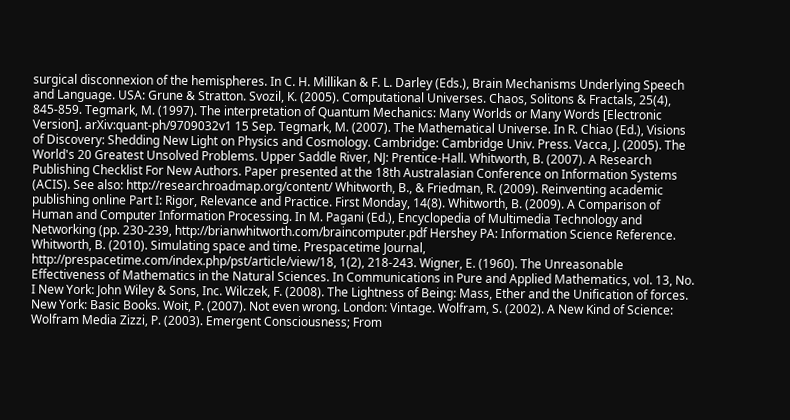surgical disconnexion of the hemispheres. In C. H. Millikan & F. L. Darley (Eds.), Brain Mechanisms Underlying Speech and Language. USA: Grune & Stratton. Svozil, K. (2005). Computational Universes. Chaos, Solitons & Fractals, 25(4), 845-859. Tegmark, M. (1997). The interpretation of Quantum Mechanics: Many Worlds or Many Words [Electronic Version]. arXiv:quant-ph/9709032v1 15 Sep. Tegmark, M. (2007). The Mathematical Universe. In R. Chiao (Ed.), Visions of Discovery: Shedding New Light on Physics and Cosmology. Cambridge: Cambridge Univ. Press. Vacca, J. (2005). The World's 20 Greatest Unsolved Problems. Upper Saddle River, NJ: Prentice-Hall. Whitworth, B. (2007). A Research Publishing Checklist For New Authors. Paper presented at the 18th Australasian Conference on Information Systems (ACIS). See also: http://researchroadmap.org/content/ Whitworth, B., & Friedman, R. (2009). Reinventing academic publishing online Part I: Rigor, Relevance and Practice. First Monday, 14(8). Whitworth, B. (2009). A Comparison of Human and Computer Information Processing. In M. Pagani (Ed.), Encyclopedia of Multimedia Technology and Networking (pp. 230-239, http://brianwhitworth.com/braincomputer.pdf Hershey PA: Information Science Reference. Whitworth, B. (2010). Simulating space and time. Prespacetime Journal, http://prespacetime.com/index.php/pst/article/view/18, 1(2), 218-243. Wigner, E. (1960). The Unreasonable Effectiveness of Mathematics in the Natural Sciences. In Communications in Pure and Applied Mathematics, vol. 13, No. I New York: John Wiley & Sons, Inc. Wilczek, F. (2008). The Lightness of Being: Mass, Ether and the Unification of forces. New York: Basic Books. Woit, P. (2007). Not even wrong. London: Vintage. Wolfram, S. (2002). A New Kind of Science: Wolfram Media Zizzi, P. (2003). Emergent Consciousness; From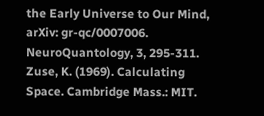the Early Universe to Our Mind, arXiv: gr-qc/0007006. NeuroQuantology, 3, 295-311. Zuse, K. (1969). Calculating Space. Cambridge Mass.: MIT.